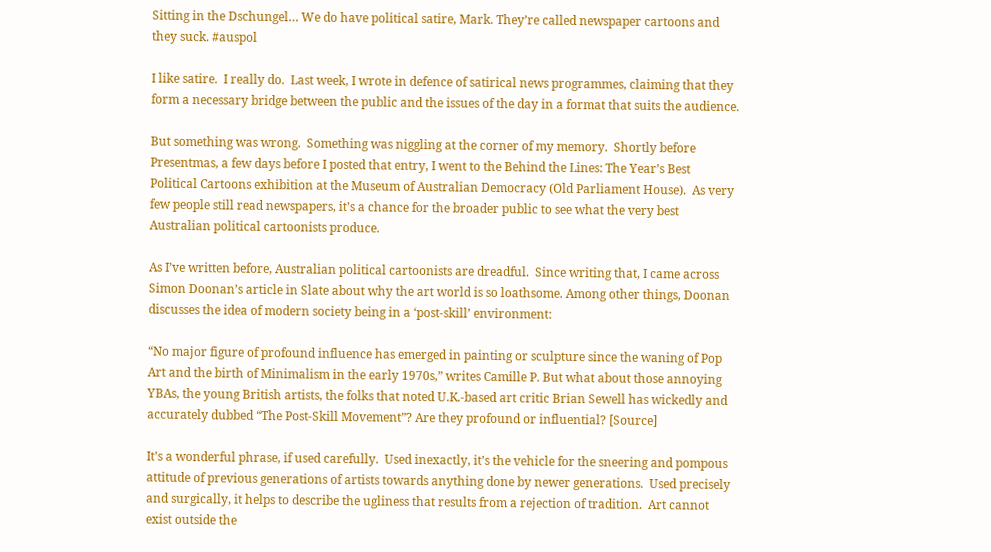Sitting in the Dschungel… We do have political satire, Mark. They’re called newspaper cartoons and they suck. #auspol

I like satire.  I really do.  Last week, I wrote in defence of satirical news programmes, claiming that they form a necessary bridge between the public and the issues of the day in a format that suits the audience.

But something was wrong.  Something was niggling at the corner of my memory.  Shortly before Presentmas, a few days before I posted that entry, I went to the Behind the Lines: The Year’s Best Political Cartoons exhibition at the Museum of Australian Democracy (Old Parliament House).  As very few people still read newspapers, it’s a chance for the broader public to see what the very best Australian political cartoonists produce.

As I’ve written before, Australian political cartoonists are dreadful.  Since writing that, I came across Simon Doonan’s article in Slate about why the art world is so loathsome. Among other things, Doonan discusses the idea of modern society being in a ‘post-skill’ environment:

“No major figure of profound influence has emerged in painting or sculpture since the waning of Pop Art and the birth of Minimalism in the early 1970s,” writes Camille P. But what about those annoying YBAs, the young British artists, the folks that noted U.K.-based art critic Brian Sewell has wickedly and accurately dubbed “The Post-Skill Movement”? Are they profound or influential? [Source]

It’s a wonderful phrase, if used carefully.  Used inexactly, it’s the vehicle for the sneering and pompous attitude of previous generations of artists towards anything done by newer generations.  Used precisely and surgically, it helps to describe the ugliness that results from a rejection of tradition.  Art cannot exist outside the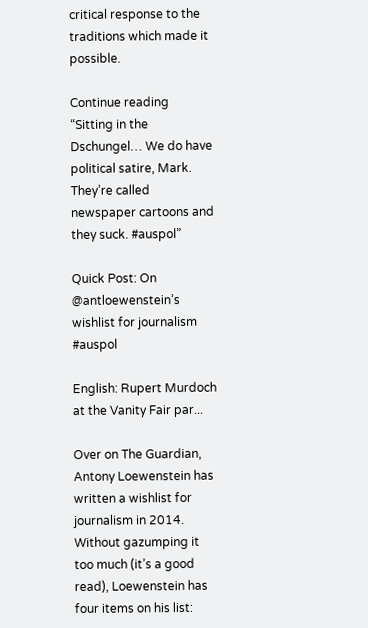critical response to the traditions which made it possible.

Continue reading “Sitting in the Dschungel… We do have political satire, Mark. They’re called newspaper cartoons and they suck. #auspol”

Quick Post: On @antloewenstein’s wishlist for journalism #auspol

English: Rupert Murdoch at the Vanity Fair par...

Over on The Guardian, Antony Loewenstein has written a wishlist for journalism in 2014.  Without gazumping it too much (it’s a good read), Loewenstein has four items on his list: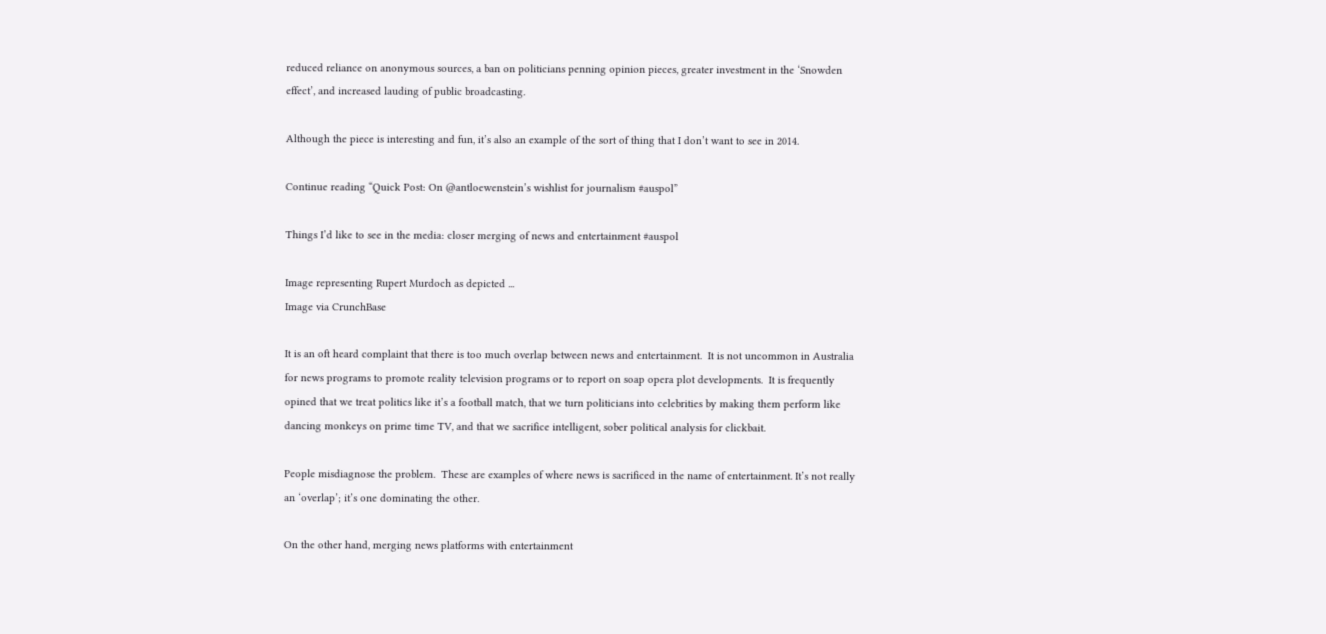reduced reliance on anonymous sources, a ban on politicians penning opinion pieces, greater investment in the ‘Snowden effect’, and increased lauding of public broadcasting.

Although the piece is interesting and fun, it’s also an example of the sort of thing that I don’t want to see in 2014.

Continue reading “Quick Post: On @antloewenstein’s wishlist for journalism #auspol”

Things I’d like to see in the media: closer merging of news and entertainment #auspol

Image representing Rupert Murdoch as depicted ...
Image via CrunchBase

It is an oft heard complaint that there is too much overlap between news and entertainment.  It is not uncommon in Australia for news programs to promote reality television programs or to report on soap opera plot developments.  It is frequently opined that we treat politics like it’s a football match, that we turn politicians into celebrities by making them perform like dancing monkeys on prime time TV, and that we sacrifice intelligent, sober political analysis for clickbait.

People misdiagnose the problem.  These are examples of where news is sacrificed in the name of entertainment. It’s not really an ‘overlap’; it’s one dominating the other.

On the other hand, merging news platforms with entertainment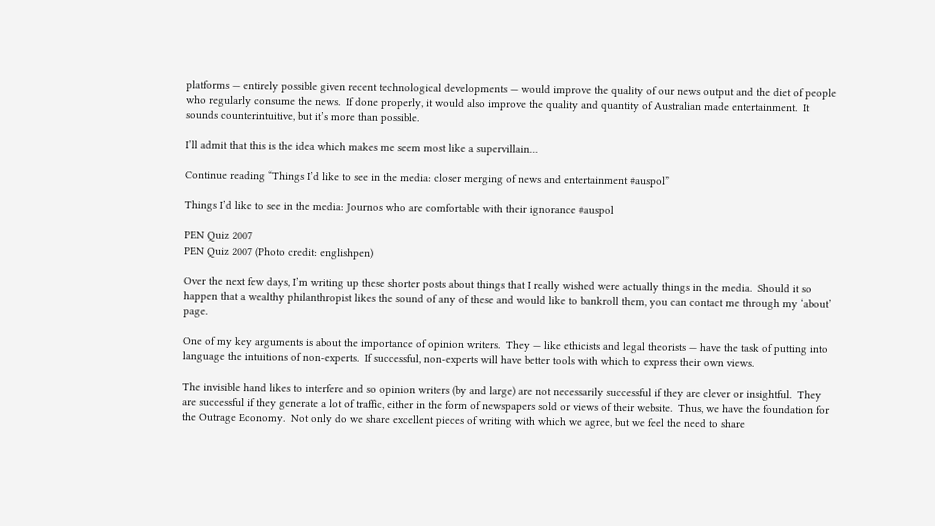platforms — entirely possible given recent technological developments — would improve the quality of our news output and the diet of people who regularly consume the news.  If done properly, it would also improve the quality and quantity of Australian made entertainment.  It sounds counterintuitive, but it’s more than possible.

I’ll admit that this is the idea which makes me seem most like a supervillain…

Continue reading “Things I’d like to see in the media: closer merging of news and entertainment #auspol”

Things I’d like to see in the media: Journos who are comfortable with their ignorance #auspol

PEN Quiz 2007
PEN Quiz 2007 (Photo credit: englishpen)

Over the next few days, I’m writing up these shorter posts about things that I really wished were actually things in the media.  Should it so happen that a wealthy philanthropist likes the sound of any of these and would like to bankroll them, you can contact me through my ‘about’ page.

One of my key arguments is about the importance of opinion writers.  They — like ethicists and legal theorists — have the task of putting into language the intuitions of non-experts.  If successful, non-experts will have better tools with which to express their own views.

The invisible hand likes to interfere and so opinion writers (by and large) are not necessarily successful if they are clever or insightful.  They are successful if they generate a lot of traffic, either in the form of newspapers sold or views of their website.  Thus, we have the foundation for the Outrage Economy.  Not only do we share excellent pieces of writing with which we agree, but we feel the need to share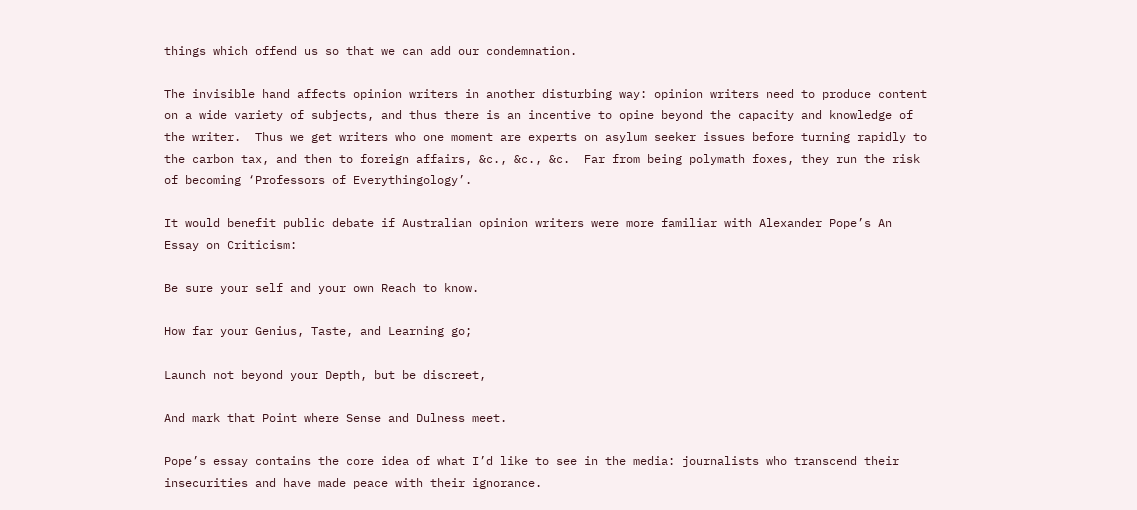things which offend us so that we can add our condemnation.

The invisible hand affects opinion writers in another disturbing way: opinion writers need to produce content on a wide variety of subjects, and thus there is an incentive to opine beyond the capacity and knowledge of the writer.  Thus we get writers who one moment are experts on asylum seeker issues before turning rapidly to the carbon tax, and then to foreign affairs, &c., &c., &c.  Far from being polymath foxes, they run the risk of becoming ‘Professors of Everythingology’.

It would benefit public debate if Australian opinion writers were more familiar with Alexander Pope’s An Essay on Criticism:

Be sure your self and your own Reach to know.

How far your Genius, Taste, and Learning go;

Launch not beyond your Depth, but be discreet,

And mark that Point where Sense and Dulness meet.

Pope’s essay contains the core idea of what I’d like to see in the media: journalists who transcend their insecurities and have made peace with their ignorance.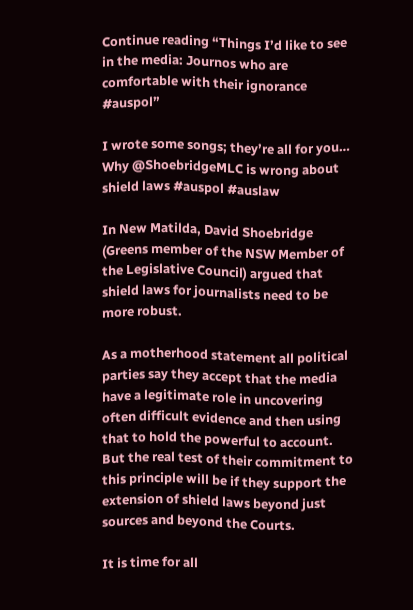Continue reading “Things I’d like to see in the media: Journos who are comfortable with their ignorance #auspol”

I wrote some songs; they’re all for you… Why @ShoebridgeMLC is wrong about shield laws #auspol #auslaw

In New Matilda, David Shoebridge (Greens member of the NSW Member of the Legislative Council) argued that shield laws for journalists need to be more robust.

As a motherhood statement all political parties say they accept that the media have a legitimate role in uncovering often difficult evidence and then using that to hold the powerful to account. But the real test of their commitment to this principle will be if they support the extension of shield laws beyond just sources and beyond the Courts.

It is time for all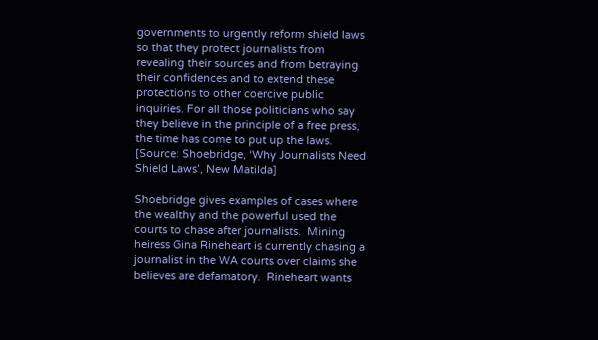governments to urgently reform shield laws so that they protect journalists from revealing their sources and from betraying their confidences and to extend these protections to other coercive public inquiries. For all those politicians who say they believe in the principle of a free press, the time has come to put up the laws. [Source: Shoebridge, ‘Why Journalists Need Shield Laws’, New Matilda]

Shoebridge gives examples of cases where the wealthy and the powerful used the courts to chase after journalists.  Mining heiress Gina Rineheart is currently chasing a journalist in the WA courts over claims she believes are defamatory.  Rineheart wants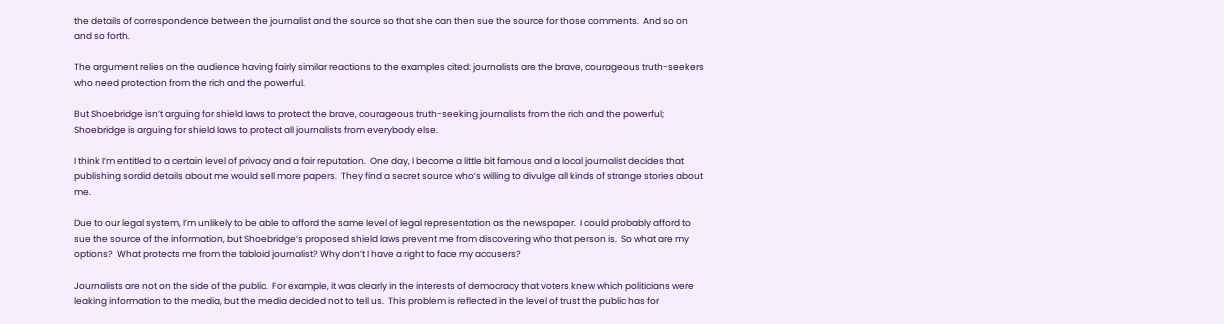the details of correspondence between the journalist and the source so that she can then sue the source for those comments.  And so on and so forth.

The argument relies on the audience having fairly similar reactions to the examples cited: journalists are the brave, courageous truth-seekers who need protection from the rich and the powerful.

But Shoebridge isn’t arguing for shield laws to protect the brave, courageous truth-seeking journalists from the rich and the powerful; Shoebridge is arguing for shield laws to protect all journalists from everybody else.

I think I’m entitled to a certain level of privacy and a fair reputation.  One day, I become a little bit famous and a local journalist decides that publishing sordid details about me would sell more papers.  They find a secret source who’s willing to divulge all kinds of strange stories about me.

Due to our legal system, I’m unlikely to be able to afford the same level of legal representation as the newspaper.  I could probably afford to sue the source of the information, but Shoebridge’s proposed shield laws prevent me from discovering who that person is.  So what are my options?  What protects me from the tabloid journalist? Why don’t I have a right to face my accusers?

Journalists are not on the side of the public.  For example, it was clearly in the interests of democracy that voters knew which politicians were leaking information to the media, but the media decided not to tell us.  This problem is reflected in the level of trust the public has for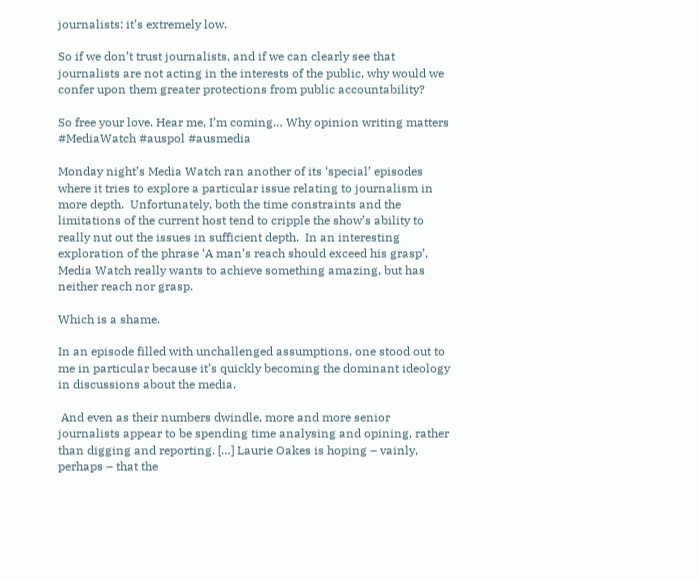journalists: it’s extremely low.

So if we don’t trust journalists, and if we can clearly see that journalists are not acting in the interests of the public, why would we confer upon them greater protections from public accountability?

So free your love. Hear me, I’m coming… Why opinion writing matters #MediaWatch #auspol #ausmedia

Monday night’s Media Watch ran another of its ‘special’ episodes where it tries to explore a particular issue relating to journalism in more depth.  Unfortunately, both the time constraints and the limitations of the current host tend to cripple the show’s ability to really nut out the issues in sufficient depth.  In an interesting exploration of the phrase ‘A man’s reach should exceed his grasp’, Media Watch really wants to achieve something amazing, but has neither reach nor grasp.

Which is a shame.

In an episode filled with unchallenged assumptions, one stood out to me in particular because it’s quickly becoming the dominant ideology in discussions about the media.

 And even as their numbers dwindle, more and more senior journalists appear to be spending time analysing and opining, rather than digging and reporting. […] Laurie Oakes is hoping – vainly, perhaps – that the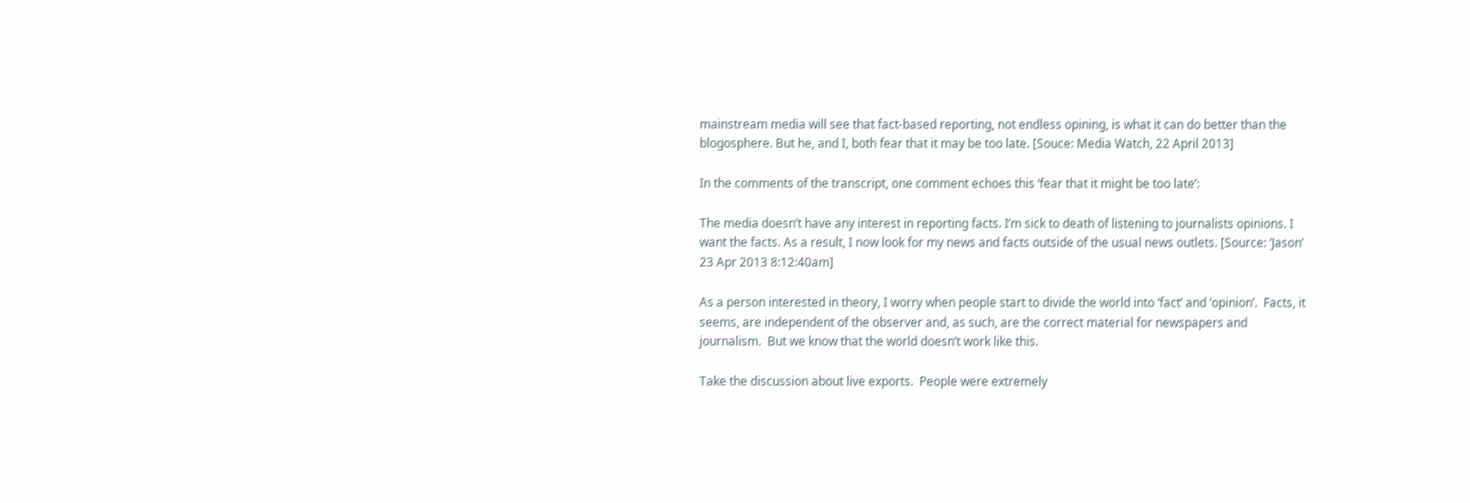mainstream media will see that fact-based reporting, not endless opining, is what it can do better than the blogosphere. But he, and I, both fear that it may be too late. [Souce: Media Watch, 22 April 2013]

In the comments of the transcript, one comment echoes this ‘fear that it might be too late’:

The media doesn’t have any interest in reporting facts. I’m sick to death of listening to journalists opinions. I want the facts. As a result, I now look for my news and facts outside of the usual news outlets. [Source: ‘Jason’ 23 Apr 2013 8:12:40am]

As a person interested in theory, I worry when people start to divide the world into ‘fact’ and ‘opinion’.  Facts, it seems, are independent of the observer and, as such, are the correct material for newspapers and journalism.  But we know that the world doesn’t work like this.

Take the discussion about live exports.  People were extremely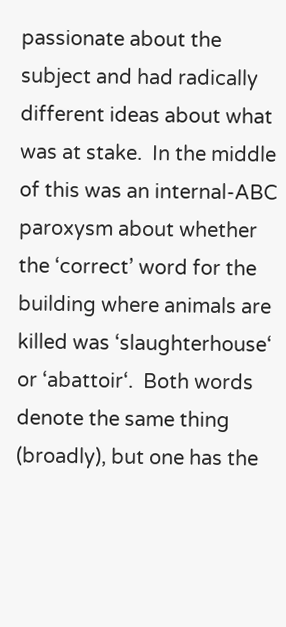passionate about the subject and had radically different ideas about what was at stake.  In the middle of this was an internal-ABC paroxysm about whether the ‘correct’ word for the building where animals are killed was ‘slaughterhouse‘ or ‘abattoir‘.  Both words denote the same thing (broadly), but one has the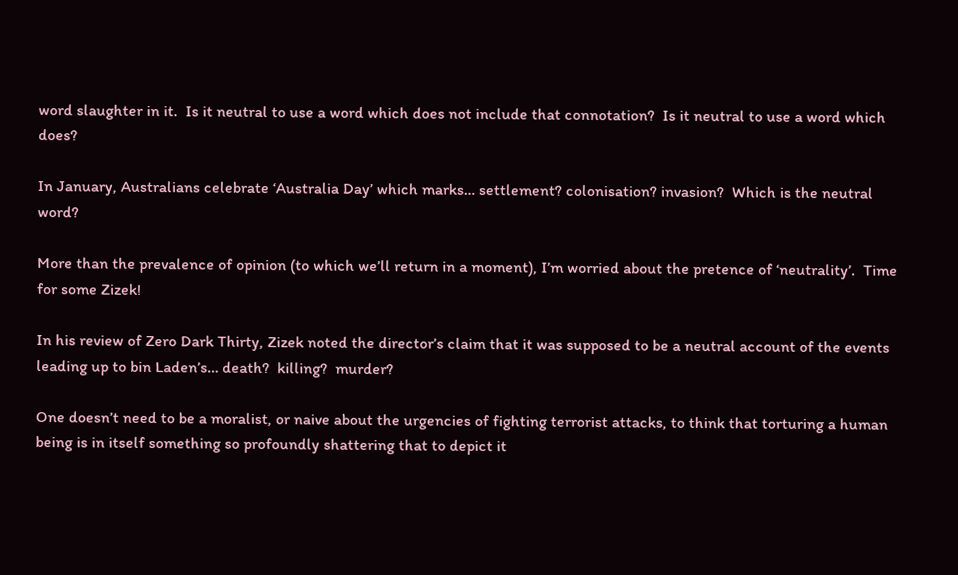word slaughter in it.  Is it neutral to use a word which does not include that connotation?  Is it neutral to use a word which does?

In January, Australians celebrate ‘Australia Day’ which marks… settlement? colonisation? invasion?  Which is the neutral word?

More than the prevalence of opinion (to which we’ll return in a moment), I’m worried about the pretence of ‘neutrality’.  Time for some Zizek!

In his review of Zero Dark Thirty, Zizek noted the director’s claim that it was supposed to be a neutral account of the events leading up to bin Laden’s… death?  killing?  murder?

One doesn’t need to be a moralist, or naive about the urgencies of fighting terrorist attacks, to think that torturing a human being is in itself something so profoundly shattering that to depict it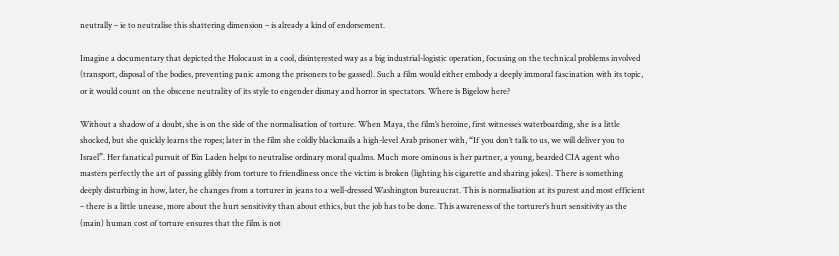neutrally – ie to neutralise this shattering dimension – is already a kind of endorsement.

Imagine a documentary that depicted the Holocaust in a cool, disinterested way as a big industrial-logistic operation, focusing on the technical problems involved (transport, disposal of the bodies, preventing panic among the prisoners to be gassed). Such a film would either embody a deeply immoral fascination with its topic, or it would count on the obscene neutrality of its style to engender dismay and horror in spectators. Where is Bigelow here?

Without a shadow of a doubt, she is on the side of the normalisation of torture. When Maya, the film’s heroine, first witnesses waterboarding, she is a little shocked, but she quickly learns the ropes; later in the film she coldly blackmails a high-level Arab prisoner with, “If you don’t talk to us, we will deliver you to Israel”. Her fanatical pursuit of Bin Laden helps to neutralise ordinary moral qualms. Much more ominous is her partner, a young, bearded CIA agent who masters perfectly the art of passing glibly from torture to friendliness once the victim is broken (lighting his cigarette and sharing jokes). There is something deeply disturbing in how, later, he changes from a torturer in jeans to a well-dressed Washington bureaucrat. This is normalisation at its purest and most efficient – there is a little unease, more about the hurt sensitivity than about ethics, but the job has to be done. This awareness of the torturer’s hurt sensitivity as the (main) human cost of torture ensures that the film is not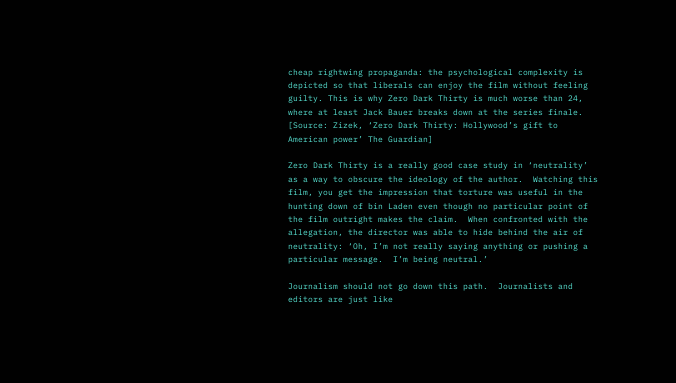cheap rightwing propaganda: the psychological complexity is depicted so that liberals can enjoy the film without feeling guilty. This is why Zero Dark Thirty is much worse than 24, where at least Jack Bauer breaks down at the series finale. [Source: Zizek, ‘Zero Dark Thirty: Hollywood’s gift to American power’ The Guardian]

Zero Dark Thirty is a really good case study in ‘neutrality’ as a way to obscure the ideology of the author.  Watching this film, you get the impression that torture was useful in the hunting down of bin Laden even though no particular point of the film outright makes the claim.  When confronted with the allegation, the director was able to hide behind the air of neutrality: ‘Oh, I’m not really saying anything or pushing a particular message.  I’m being neutral.’

Journalism should not go down this path.  Journalists and editors are just like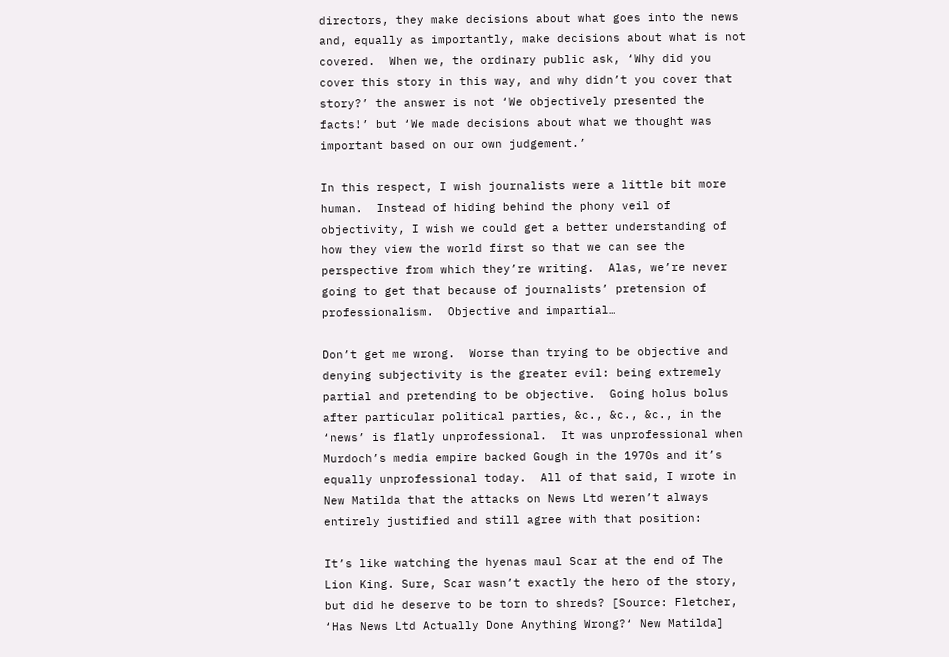directors, they make decisions about what goes into the news and, equally as importantly, make decisions about what is not covered.  When we, the ordinary public ask, ‘Why did you cover this story in this way, and why didn’t you cover that story?’ the answer is not ‘We objectively presented the facts!’ but ‘We made decisions about what we thought was important based on our own judgement.’

In this respect, I wish journalists were a little bit more human.  Instead of hiding behind the phony veil of objectivity, I wish we could get a better understanding of how they view the world first so that we can see the perspective from which they’re writing.  Alas, we’re never going to get that because of journalists’ pretension of professionalism.  Objective and impartial…

Don’t get me wrong.  Worse than trying to be objective and denying subjectivity is the greater evil: being extremely partial and pretending to be objective.  Going holus bolus after particular political parties, &c., &c., &c., in the ‘news’ is flatly unprofessional.  It was unprofessional when Murdoch’s media empire backed Gough in the 1970s and it’s equally unprofessional today.  All of that said, I wrote in New Matilda that the attacks on News Ltd weren’t always entirely justified and still agree with that position:

It’s like watching the hyenas maul Scar at the end of The Lion King. Sure, Scar wasn’t exactly the hero of the story, but did he deserve to be torn to shreds? [Source: Fletcher, ‘Has News Ltd Actually Done Anything Wrong?‘ New Matilda]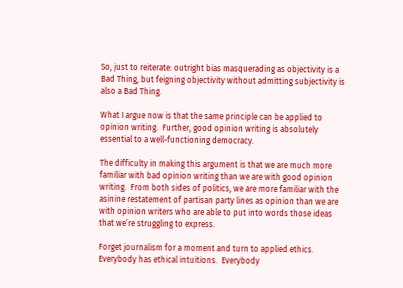So, just to reiterate: outright bias masquerading as objectivity is a Bad Thing, but feigning objectivity without admitting subjectivity is also a Bad Thing.

What I argue now is that the same principle can be applied to opinion writing.  Further, good opinion writing is absolutely essential to a well-functioning democracy.

The difficulty in making this argument is that we are much more familiar with bad opinion writing than we are with good opinion writing.  From both sides of politics, we are more familiar with the asinine restatement of partisan party lines as opinion than we are with opinion writers who are able to put into words those ideas that we’re struggling to express.

Forget journalism for a moment and turn to applied ethics.  Everybody has ethical intuitions.  Everybody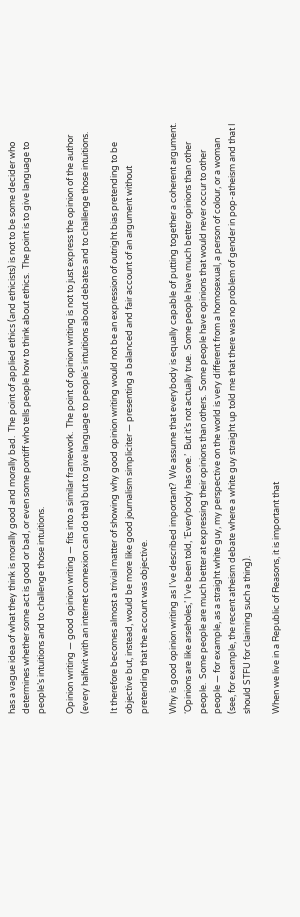has a vague idea of what they think is morally good and morally bad.  The point of applied ethics (and ethicists) is not to be some decider who determines whether some act is good or bad, or even some pontiff who tells people how to think about ethics.  The point is to give language to people’s intuitions and to challenge those intuitions.

Opinion writing — good opinion writing — fits into a similar framework.  The point of opinion writing is not to just express the opinion of the author (every halfwit with an internet connexion can do that) but to give language to people’s intuitions about debates and to challenge those intuitions.

It therefore becomes almost a trivial matter of showing why good opinion writing would not be an expression of outright bias pretending to be objective but, instead, would be more like good journalism simpliciter — presenting a balanced and fair account of an argument without pretending that the account was objective.

Why is good opinion writing as I’ve described important?  We assume that everybody is equally capable of putting together a coherent argument.  ‘Opinions are like arseholes,’ I’ve been told, ‘Everybody has one.’  But it’s not actually true.  Some people have much better opinions than other people.  Some people are much better at expressing their opinions than others.  Some people have opinions that would never occur to other people — for example, as a straight white guy, my perspective on the world is very different from a homosexual, a person of colour, or a woman (see, for example, the recent atheism debate where a white guy straight up told me that there was no problem of gender in pop-atheism and that I should STFU for claiming such a thing).

When we live in a Republic of Reasons, it is important that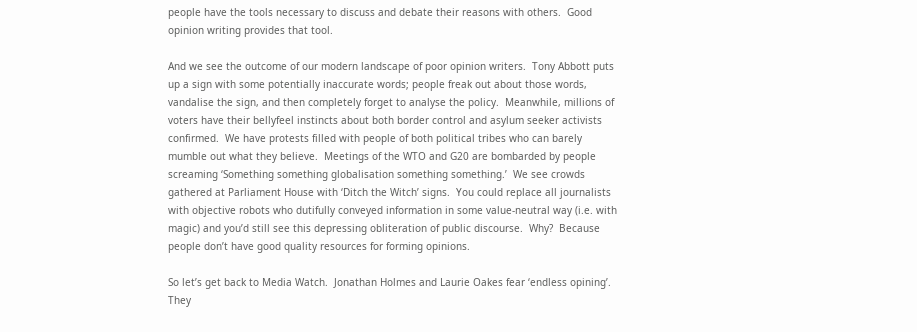people have the tools necessary to discuss and debate their reasons with others.  Good opinion writing provides that tool.

And we see the outcome of our modern landscape of poor opinion writers.  Tony Abbott puts up a sign with some potentially inaccurate words; people freak out about those words, vandalise the sign, and then completely forget to analyse the policy.  Meanwhile, millions of voters have their bellyfeel instincts about both border control and asylum seeker activists confirmed.  We have protests filled with people of both political tribes who can barely mumble out what they believe.  Meetings of the WTO and G20 are bombarded by people screaming ‘Something something globalisation something something.’  We see crowds gathered at Parliament House with ‘Ditch the Witch’ signs.  You could replace all journalists with objective robots who dutifully conveyed information in some value-neutral way (i.e. with magic) and you’d still see this depressing obliteration of public discourse.  Why?  Because people don’t have good quality resources for forming opinions.

So let’s get back to Media Watch.  Jonathan Holmes and Laurie Oakes fear ‘endless opining’.  They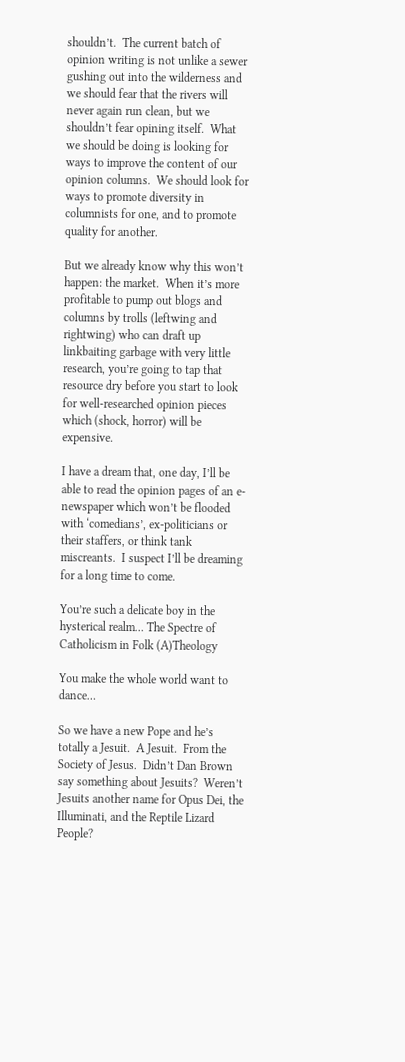shouldn’t.  The current batch of opinion writing is not unlike a sewer gushing out into the wilderness and we should fear that the rivers will never again run clean, but we shouldn’t fear opining itself.  What we should be doing is looking for ways to improve the content of our opinion columns.  We should look for ways to promote diversity in columnists for one, and to promote quality for another.

But we already know why this won’t happen: the market.  When it’s more profitable to pump out blogs and columns by trolls (leftwing and rightwing) who can draft up linkbaiting garbage with very little research, you’re going to tap that resource dry before you start to look for well-researched opinion pieces which (shock, horror) will be expensive.

I have a dream that, one day, I’ll be able to read the opinion pages of an e-newspaper which won’t be flooded with ‘comedians’, ex-politicians or their staffers, or think tank miscreants.  I suspect I’ll be dreaming for a long time to come.

You’re such a delicate boy in the hysterical realm… The Spectre of Catholicism in Folk (A)Theology

You make the whole world want to dance…

So we have a new Pope and he’s totally a Jesuit.  A Jesuit.  From the Society of Jesus.  Didn’t Dan Brown say something about Jesuits?  Weren’t Jesuits another name for Opus Dei, the Illuminati, and the Reptile Lizard People?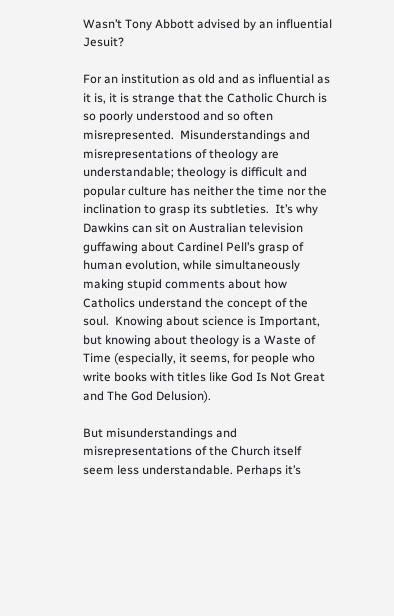Wasn’t Tony Abbott advised by an influential Jesuit?

For an institution as old and as influential as it is, it is strange that the Catholic Church is so poorly understood and so often misrepresented.  Misunderstandings and misrepresentations of theology are understandable; theology is difficult and popular culture has neither the time nor the inclination to grasp its subtleties.  It’s why Dawkins can sit on Australian television guffawing about Cardinel Pell’s grasp of human evolution, while simultaneously making stupid comments about how Catholics understand the concept of the soul.  Knowing about science is Important, but knowing about theology is a Waste of Time (especially, it seems, for people who write books with titles like God Is Not Great and The God Delusion).

But misunderstandings and misrepresentations of the Church itself seem less understandable. Perhaps it’s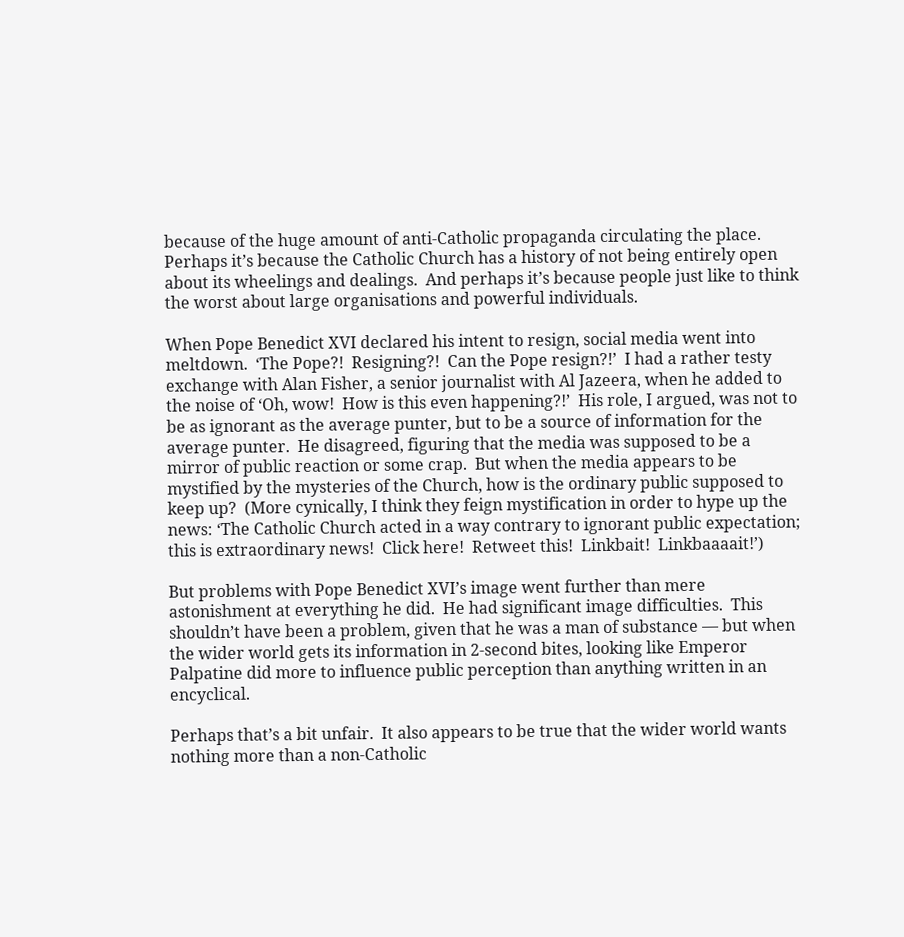because of the huge amount of anti-Catholic propaganda circulating the place.  Perhaps it’s because the Catholic Church has a history of not being entirely open about its wheelings and dealings.  And perhaps it’s because people just like to think the worst about large organisations and powerful individuals.

When Pope Benedict XVI declared his intent to resign, social media went into meltdown.  ‘The Pope?!  Resigning?!  Can the Pope resign?!’  I had a rather testy exchange with Alan Fisher, a senior journalist with Al Jazeera, when he added to the noise of ‘Oh, wow!  How is this even happening?!’  His role, I argued, was not to be as ignorant as the average punter, but to be a source of information for the average punter.  He disagreed, figuring that the media was supposed to be a mirror of public reaction or some crap.  But when the media appears to be mystified by the mysteries of the Church, how is the ordinary public supposed to keep up?  (More cynically, I think they feign mystification in order to hype up the news: ‘The Catholic Church acted in a way contrary to ignorant public expectation; this is extraordinary news!  Click here!  Retweet this!  Linkbait!  Linkbaaaait!’)

But problems with Pope Benedict XVI’s image went further than mere astonishment at everything he did.  He had significant image difficulties.  This shouldn’t have been a problem, given that he was a man of substance — but when the wider world gets its information in 2-second bites, looking like Emperor Palpatine did more to influence public perception than anything written in an encyclical.

Perhaps that’s a bit unfair.  It also appears to be true that the wider world wants nothing more than a non-Catholic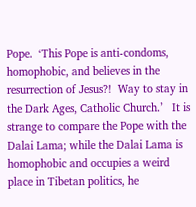Pope.  ‘This Pope is anti-condoms, homophobic, and believes in the resurrection of Jesus?!  Way to stay in the Dark Ages, Catholic Church.’   It is strange to compare the Pope with the Dalai Lama; while the Dalai Lama is homophobic and occupies a weird place in Tibetan politics, he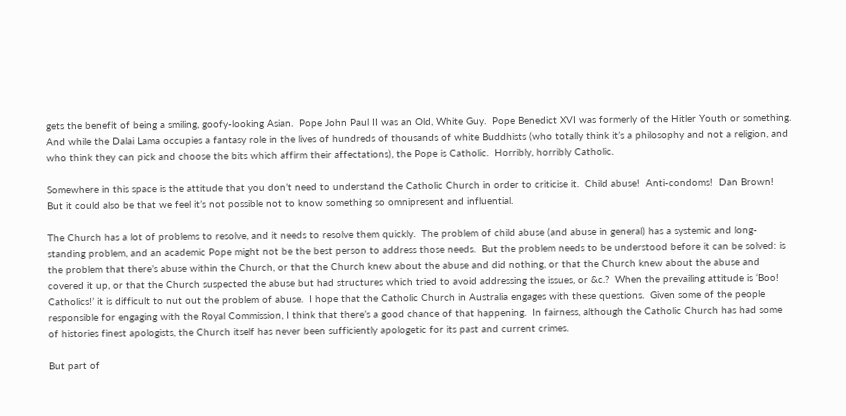gets the benefit of being a smiling, goofy-looking Asian.  Pope John Paul II was an Old, White Guy.  Pope Benedict XVI was formerly of the Hitler Youth or something.  And while the Dalai Lama occupies a fantasy role in the lives of hundreds of thousands of white Buddhists (who totally think it’s a philosophy and not a religion, and who think they can pick and choose the bits which affirm their affectations), the Pope is Catholic.  Horribly, horribly Catholic.

Somewhere in this space is the attitude that you don’t need to understand the Catholic Church in order to criticise it.  Child abuse!  Anti-condoms!  Dan Brown!  But it could also be that we feel it’s not possible not to know something so omnipresent and influential.

The Church has a lot of problems to resolve, and it needs to resolve them quickly.  The problem of child abuse (and abuse in general) has a systemic and long-standing problem, and an academic Pope might not be the best person to address those needs.  But the problem needs to be understood before it can be solved: is the problem that there’s abuse within the Church, or that the Church knew about the abuse and did nothing, or that the Church knew about the abuse and covered it up, or that the Church suspected the abuse but had structures which tried to avoid addressing the issues, or &c.?  When the prevailing attitude is ‘Boo!  Catholics!’ it is difficult to nut out the problem of abuse.  I hope that the Catholic Church in Australia engages with these questions.  Given some of the people responsible for engaging with the Royal Commission, I think that there’s a good chance of that happening.  In fairness, although the Catholic Church has had some of histories finest apologists, the Church itself has never been sufficiently apologetic for its past and current crimes.

But part of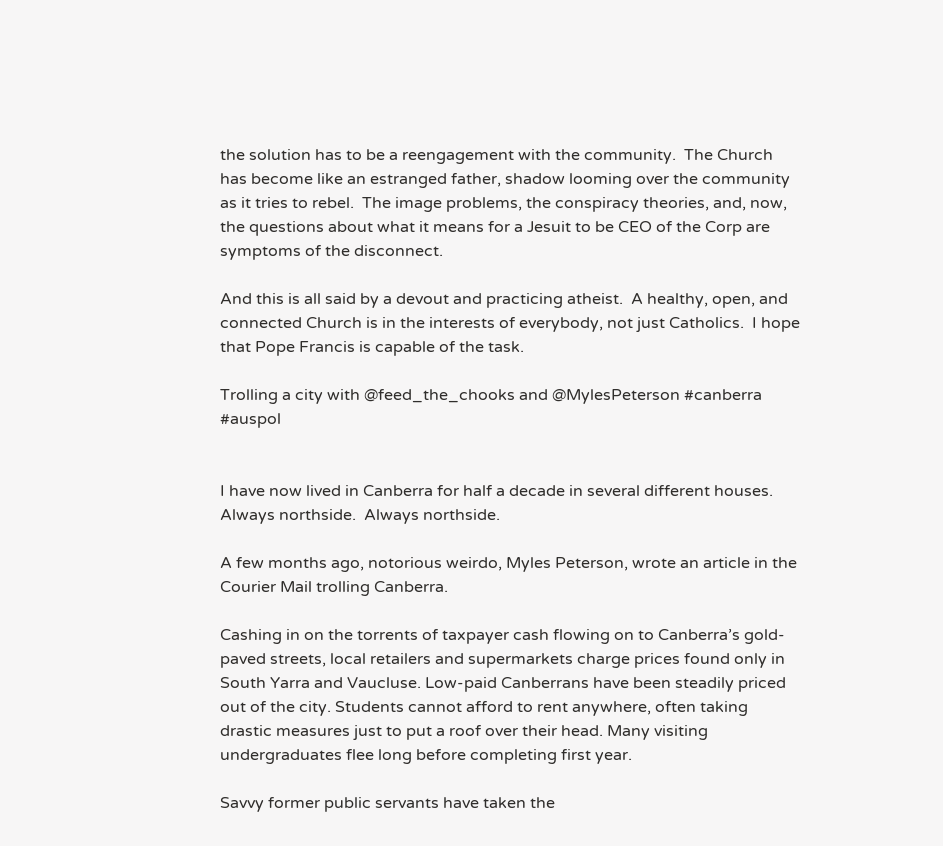the solution has to be a reengagement with the community.  The Church has become like an estranged father, shadow looming over the community as it tries to rebel.  The image problems, the conspiracy theories, and, now, the questions about what it means for a Jesuit to be CEO of the Corp are symptoms of the disconnect.

And this is all said by a devout and practicing atheist.  A healthy, open, and connected Church is in the interests of everybody, not just Catholics.  I hope that Pope Francis is capable of the task.

Trolling a city with @feed_the_chooks and @MylesPeterson #canberra #auspol


I have now lived in Canberra for half a decade in several different houses.  Always northside.  Always northside.

A few months ago, notorious weirdo, Myles Peterson, wrote an article in the Courier Mail trolling Canberra.

Cashing in on the torrents of taxpayer cash flowing on to Canberra’s gold-paved streets, local retailers and supermarkets charge prices found only in South Yarra and Vaucluse. Low-paid Canberrans have been steadily priced out of the city. Students cannot afford to rent anywhere, often taking drastic measures just to put a roof over their head. Many visiting undergraduates flee long before completing first year.

Savvy former public servants have taken the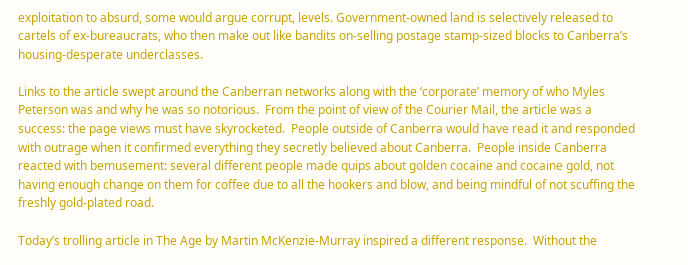exploitation to absurd, some would argue corrupt, levels. Government-owned land is selectively released to cartels of ex-bureaucrats, who then make out like bandits on-selling postage stamp-sized blocks to Canberra’s housing-desperate underclasses.

Links to the article swept around the Canberran networks along with the ‘corporate’ memory of who Myles Peterson was and why he was so notorious.  From the point of view of the Courier Mail, the article was a success: the page views must have skyrocketed.  People outside of Canberra would have read it and responded with outrage when it confirmed everything they secretly believed about Canberra.  People inside Canberra reacted with bemusement: several different people made quips about golden cocaine and cocaine gold, not having enough change on them for coffee due to all the hookers and blow, and being mindful of not scuffing the freshly gold-plated road.

Today’s trolling article in The Age by Martin McKenzie-Murray inspired a different response.  Without the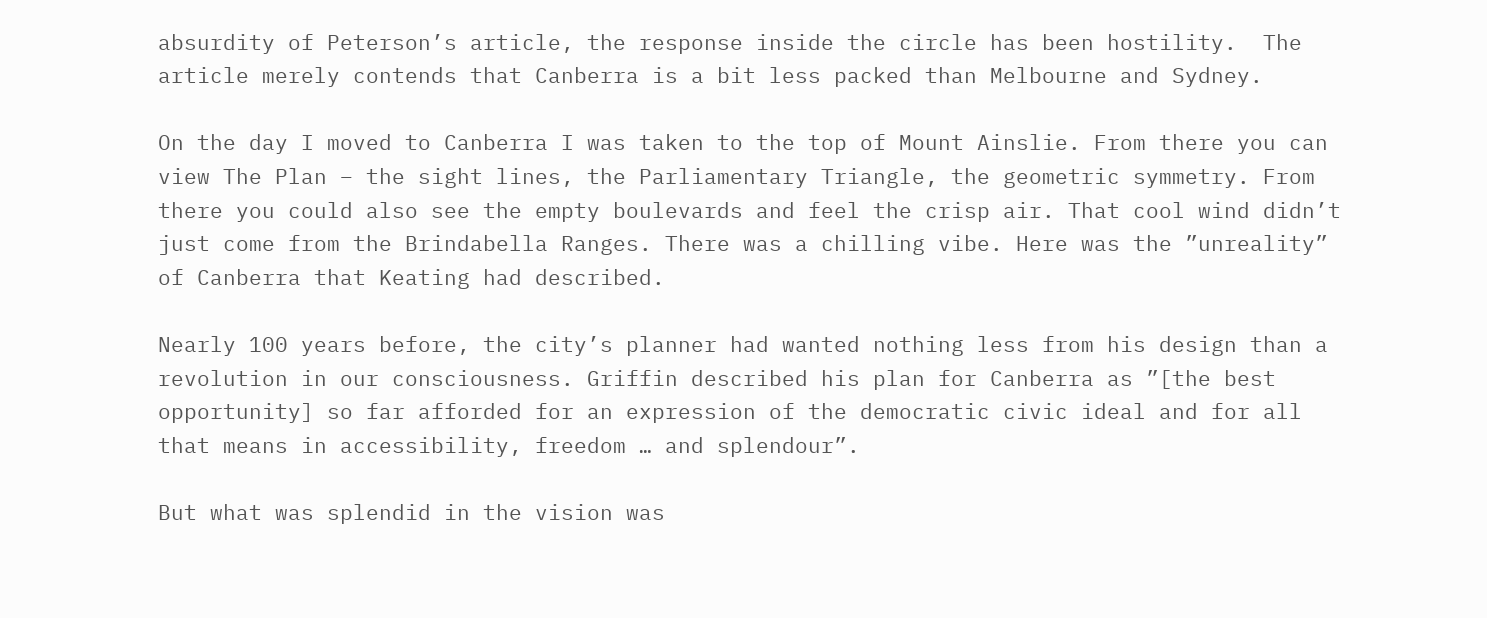absurdity of Peterson’s article, the response inside the circle has been hostility.  The article merely contends that Canberra is a bit less packed than Melbourne and Sydney.

On the day I moved to Canberra I was taken to the top of Mount Ainslie. From there you can view The Plan – the sight lines, the Parliamentary Triangle, the geometric symmetry. From there you could also see the empty boulevards and feel the crisp air. That cool wind didn’t just come from the Brindabella Ranges. There was a chilling vibe. Here was the ”unreality” of Canberra that Keating had described.

Nearly 100 years before, the city’s planner had wanted nothing less from his design than a revolution in our consciousness. Griffin described his plan for Canberra as ”[the best opportunity] so far afforded for an expression of the democratic civic ideal and for all that means in accessibility, freedom … and splendour”.

But what was splendid in the vision was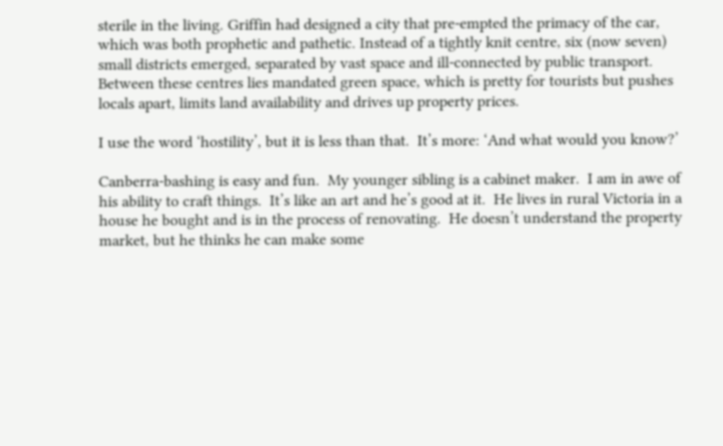sterile in the living. Griffin had designed a city that pre-empted the primacy of the car, which was both prophetic and pathetic. Instead of a tightly knit centre, six (now seven) small districts emerged, separated by vast space and ill-connected by public transport. Between these centres lies mandated green space, which is pretty for tourists but pushes locals apart, limits land availability and drives up property prices.

I use the word ‘hostility’, but it is less than that.  It’s more: ‘And what would you know?’

Canberra-bashing is easy and fun.  My younger sibling is a cabinet maker.  I am in awe of his ability to craft things.  It’s like an art and he’s good at it.  He lives in rural Victoria in a house he bought and is in the process of renovating.  He doesn’t understand the property market, but he thinks he can make some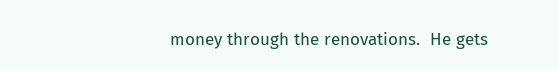money through the renovations.  He gets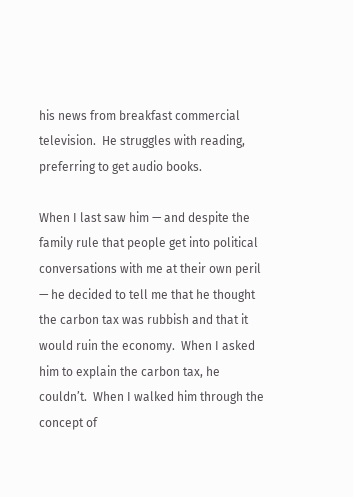his news from breakfast commercial television.  He struggles with reading, preferring to get audio books.

When I last saw him — and despite the family rule that people get into political conversations with me at their own peril — he decided to tell me that he thought the carbon tax was rubbish and that it would ruin the economy.  When I asked him to explain the carbon tax, he couldn’t.  When I walked him through the concept of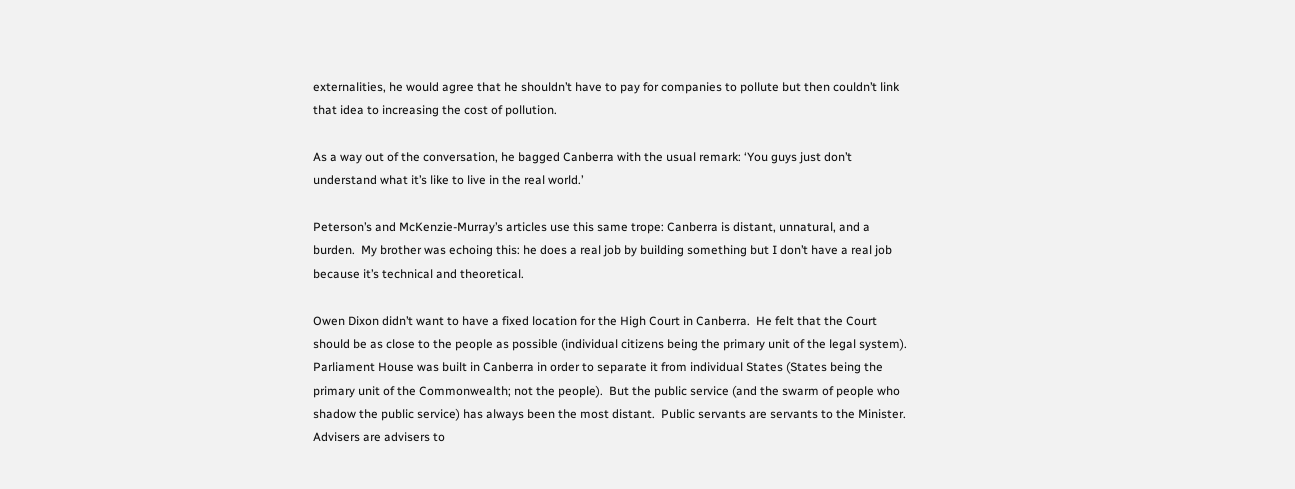externalities, he would agree that he shouldn’t have to pay for companies to pollute but then couldn’t link that idea to increasing the cost of pollution.

As a way out of the conversation, he bagged Canberra with the usual remark: ‘You guys just don’t understand what it’s like to live in the real world.’

Peterson’s and McKenzie-Murray’s articles use this same trope: Canberra is distant, unnatural, and a burden.  My brother was echoing this: he does a real job by building something but I don’t have a real job because it’s technical and theoretical.

Owen Dixon didn’t want to have a fixed location for the High Court in Canberra.  He felt that the Court should be as close to the people as possible (individual citizens being the primary unit of the legal system).  Parliament House was built in Canberra in order to separate it from individual States (States being the primary unit of the Commonwealth; not the people).  But the public service (and the swarm of people who shadow the public service) has always been the most distant.  Public servants are servants to the Minister.  Advisers are advisers to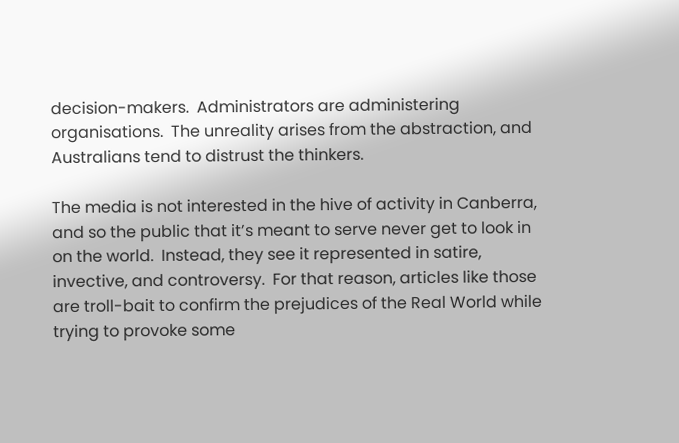decision-makers.  Administrators are administering organisations.  The unreality arises from the abstraction, and Australians tend to distrust the thinkers.

The media is not interested in the hive of activity in Canberra, and so the public that it’s meant to serve never get to look in on the world.  Instead, they see it represented in satire, invective, and controversy.  For that reason, articles like those are troll-bait to confirm the prejudices of the Real World while trying to provoke some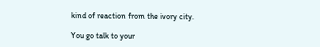kind of reaction from the ivory city.

You go talk to your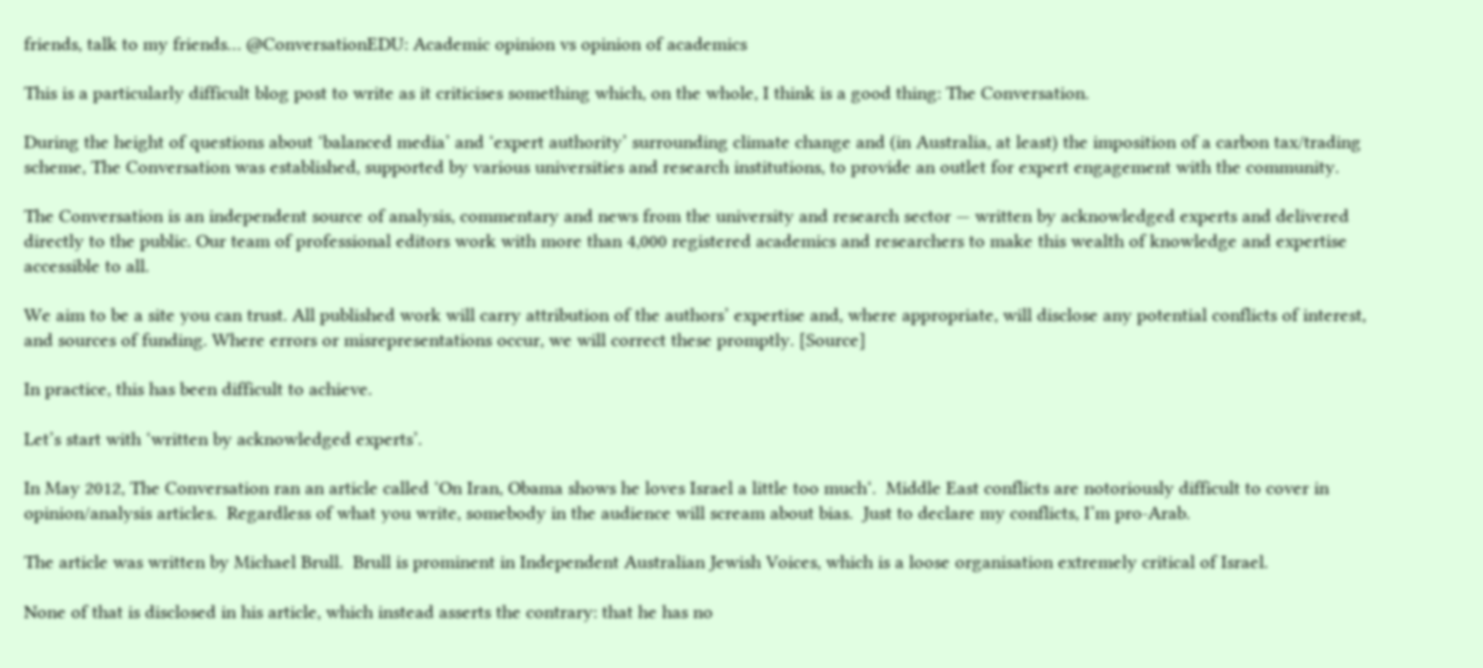friends, talk to my friends… @ConversationEDU: Academic opinion vs opinion of academics

This is a particularly difficult blog post to write as it criticises something which, on the whole, I think is a good thing: The Conversation.

During the height of questions about ‘balanced media’ and ‘expert authority’ surrounding climate change and (in Australia, at least) the imposition of a carbon tax/trading scheme, The Conversation was established, supported by various universities and research institutions, to provide an outlet for expert engagement with the community.

The Conversation is an independent source of analysis, commentary and news from the university and research sector — written by acknowledged experts and delivered directly to the public. Our team of professional editors work with more than 4,000 registered academics and researchers to make this wealth of knowledge and expertise accessible to all.

We aim to be a site you can trust. All published work will carry attribution of the authors’ expertise and, where appropriate, will disclose any potential conflicts of interest, and sources of funding. Where errors or misrepresentations occur, we will correct these promptly. [Source]

In practice, this has been difficult to achieve.

Let’s start with ‘written by acknowledged experts’.

In May 2012, The Conversation ran an article called ‘On Iran, Obama shows he loves Israel a little too much‘.  Middle East conflicts are notoriously difficult to cover in opinion/analysis articles.  Regardless of what you write, somebody in the audience will scream about bias.  Just to declare my conflicts, I’m pro-Arab.

The article was written by Michael Brull.  Brull is prominent in Independent Australian Jewish Voices, which is a loose organisation extremely critical of Israel.

None of that is disclosed in his article, which instead asserts the contrary: that he has no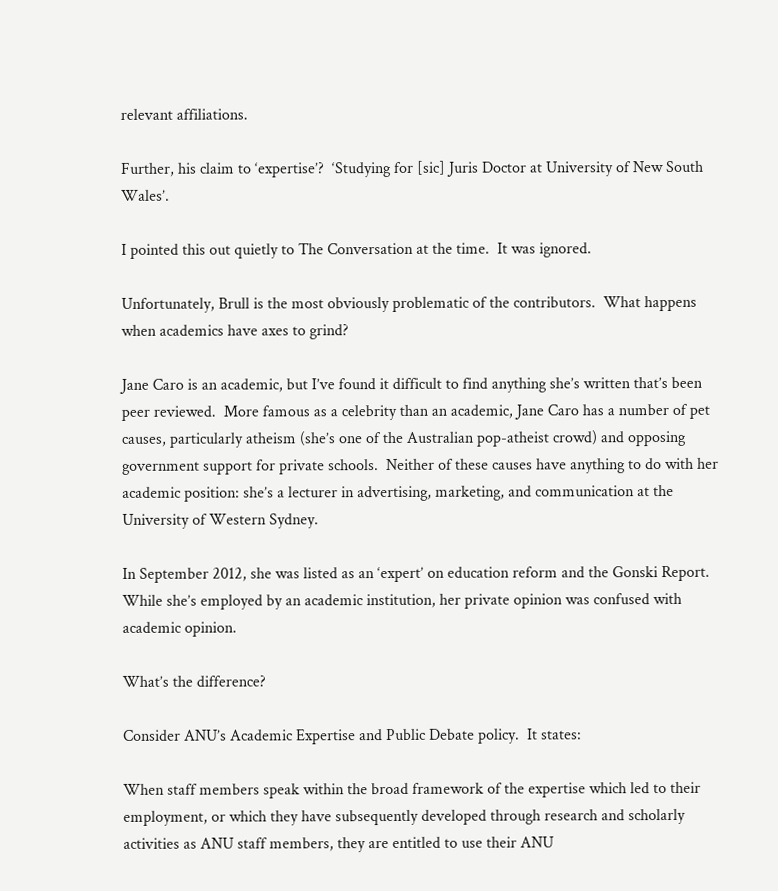relevant affiliations.

Further, his claim to ‘expertise’?  ‘Studying for [sic] Juris Doctor at University of New South Wales’.

I pointed this out quietly to The Conversation at the time.  It was ignored.

Unfortunately, Brull is the most obviously problematic of the contributors.  What happens when academics have axes to grind?

Jane Caro is an academic, but I’ve found it difficult to find anything she’s written that’s been peer reviewed.  More famous as a celebrity than an academic, Jane Caro has a number of pet causes, particularly atheism (she’s one of the Australian pop-atheist crowd) and opposing government support for private schools.  Neither of these causes have anything to do with her academic position: she’s a lecturer in advertising, marketing, and communication at the University of Western Sydney.

In September 2012, she was listed as an ‘expert’ on education reform and the Gonski Report.  While she’s employed by an academic institution, her private opinion was confused with academic opinion.

What’s the difference?

Consider ANU’s Academic Expertise and Public Debate policy.  It states:

When staff members speak within the broad framework of the expertise which led to their employment, or which they have subsequently developed through research and scholarly activities as ANU staff members, they are entitled to use their ANU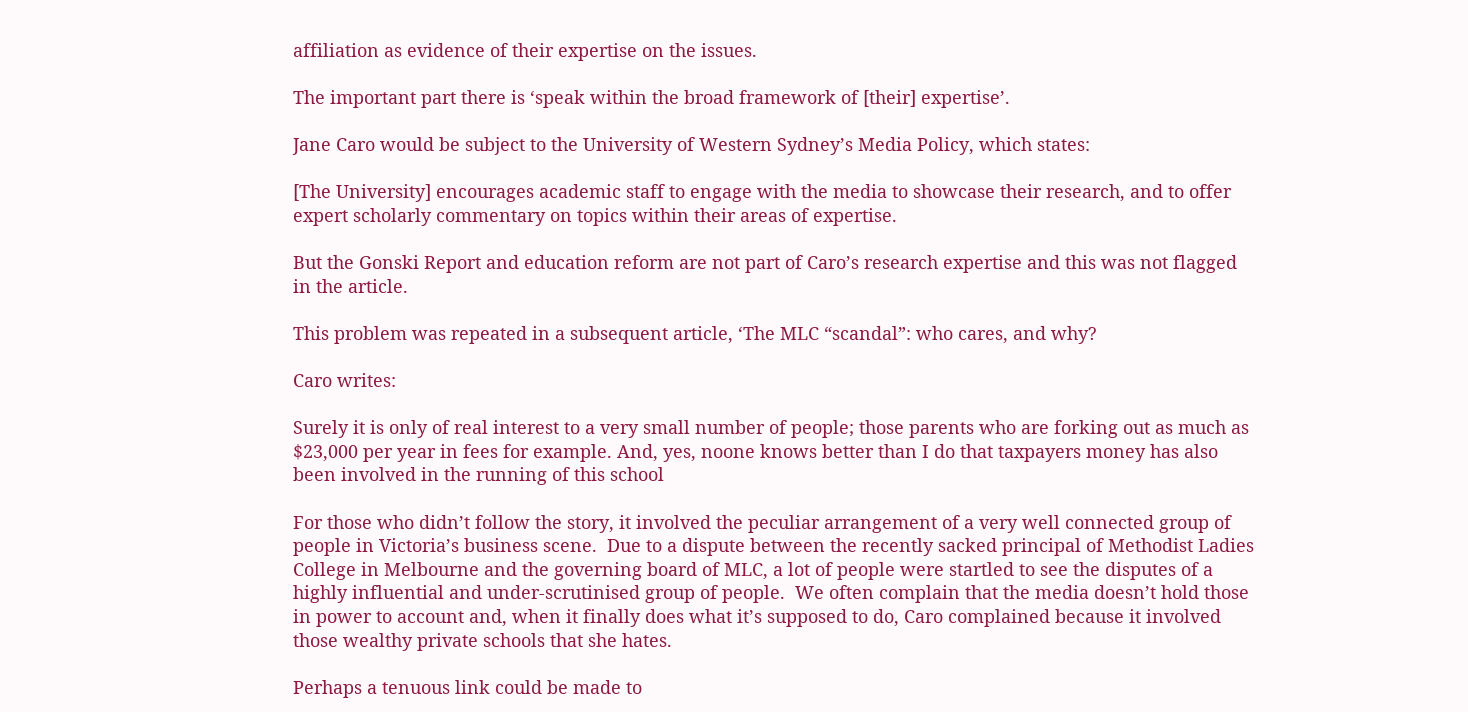affiliation as evidence of their expertise on the issues.

The important part there is ‘speak within the broad framework of [their] expertise’.

Jane Caro would be subject to the University of Western Sydney’s Media Policy, which states:

[The University] encourages academic staff to engage with the media to showcase their research, and to offer expert scholarly commentary on topics within their areas of expertise.

But the Gonski Report and education reform are not part of Caro’s research expertise and this was not flagged in the article.

This problem was repeated in a subsequent article, ‘The MLC “scandal”: who cares, and why?

Caro writes:

Surely it is only of real interest to a very small number of people; those parents who are forking out as much as $23,000 per year in fees for example. And, yes, noone knows better than I do that taxpayers money has also been involved in the running of this school

For those who didn’t follow the story, it involved the peculiar arrangement of a very well connected group of people in Victoria’s business scene.  Due to a dispute between the recently sacked principal of Methodist Ladies College in Melbourne and the governing board of MLC, a lot of people were startled to see the disputes of a highly influential and under-scrutinised group of people.  We often complain that the media doesn’t hold those in power to account and, when it finally does what it’s supposed to do, Caro complained because it involved those wealthy private schools that she hates.

Perhaps a tenuous link could be made to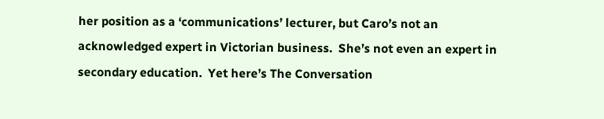her position as a ‘communications’ lecturer, but Caro’s not an acknowledged expert in Victorian business.  She’s not even an expert in secondary education.  Yet here’s The Conversation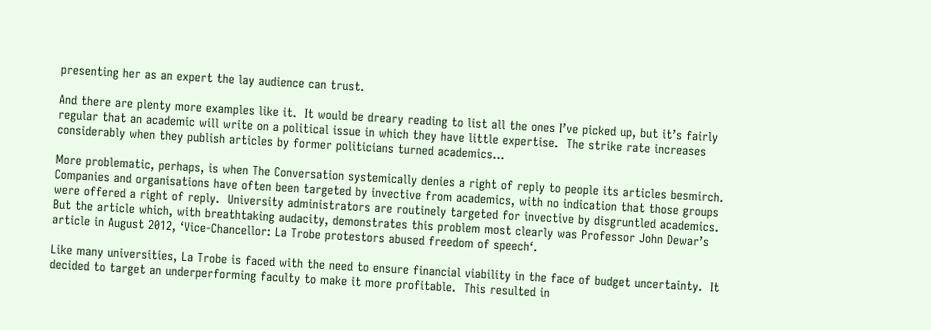presenting her as an expert the lay audience can trust.

And there are plenty more examples like it.  It would be dreary reading to list all the ones I’ve picked up, but it’s fairly regular that an academic will write on a political issue in which they have little expertise.  The strike rate increases considerably when they publish articles by former politicians turned academics…

More problematic, perhaps, is when The Conversation systemically denies a right of reply to people its articles besmirch.  Companies and organisations have often been targeted by invective from academics, with no indication that those groups were offered a right of reply.  University administrators are routinely targeted for invective by disgruntled academics.  But the article which, with breathtaking audacity, demonstrates this problem most clearly was Professor John Dewar’s article in August 2012, ‘Vice-Chancellor: La Trobe protestors abused freedom of speech‘.

Like many universities, La Trobe is faced with the need to ensure financial viability in the face of budget uncertainty.  It decided to target an underperforming faculty to make it more profitable.  This resulted in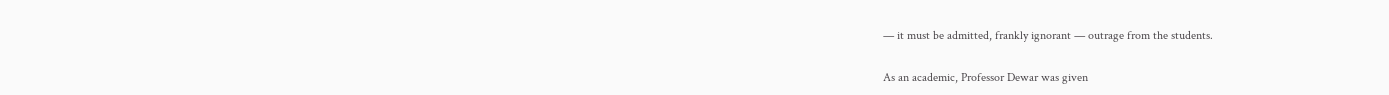— it must be admitted, frankly ignorant — outrage from the students.

As an academic, Professor Dewar was given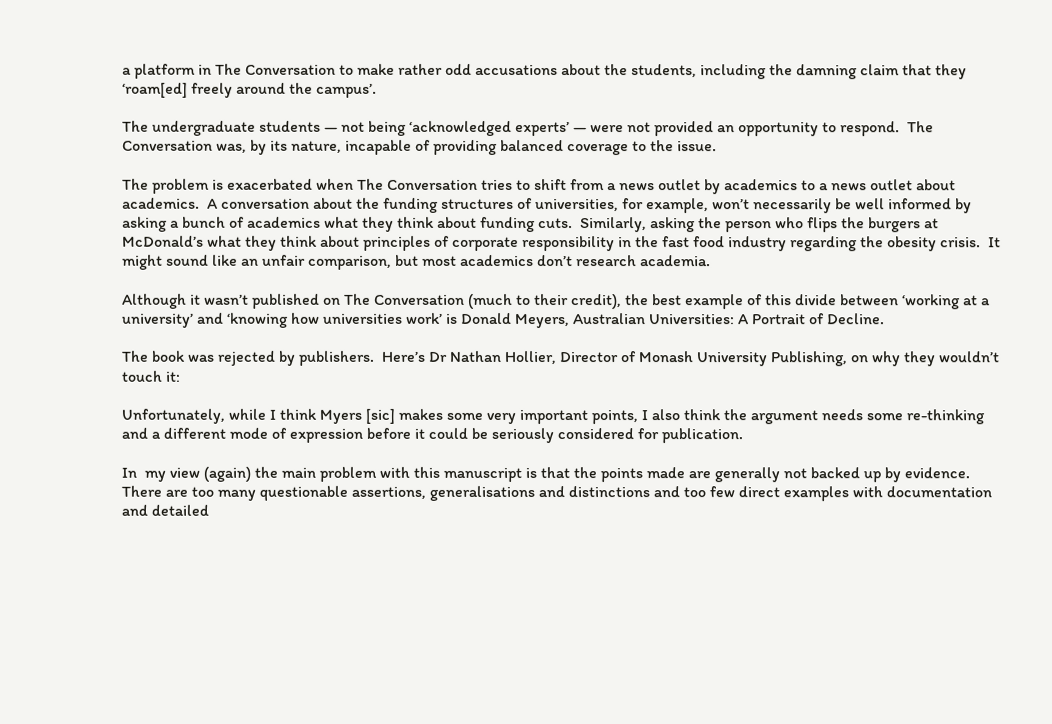a platform in The Conversation to make rather odd accusations about the students, including the damning claim that they ‘roam[ed] freely around the campus’.

The undergraduate students — not being ‘acknowledged experts’ — were not provided an opportunity to respond.  The Conversation was, by its nature, incapable of providing balanced coverage to the issue.

The problem is exacerbated when The Conversation tries to shift from a news outlet by academics to a news outlet about academics.  A conversation about the funding structures of universities, for example, won’t necessarily be well informed by asking a bunch of academics what they think about funding cuts.  Similarly, asking the person who flips the burgers at McDonald’s what they think about principles of corporate responsibility in the fast food industry regarding the obesity crisis.  It might sound like an unfair comparison, but most academics don’t research academia.

Although it wasn’t published on The Conversation (much to their credit), the best example of this divide between ‘working at a university’ and ‘knowing how universities work’ is Donald Meyers, Australian Universities: A Portrait of Decline.

The book was rejected by publishers.  Here’s Dr Nathan Hollier, Director of Monash University Publishing, on why they wouldn’t touch it:

Unfortunately, while I think Myers [sic] makes some very important points, I also think the argument needs some re-thinking and a different mode of expression before it could be seriously considered for publication.

In  my view (again) the main problem with this manuscript is that the points made are generally not backed up by evidence. There are too many questionable assertions, generalisations and distinctions and too few direct examples with documentation and detailed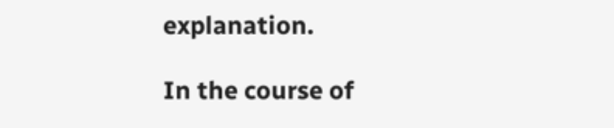explanation.

In the course of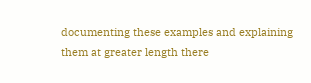documenting these examples and explaining them at greater length there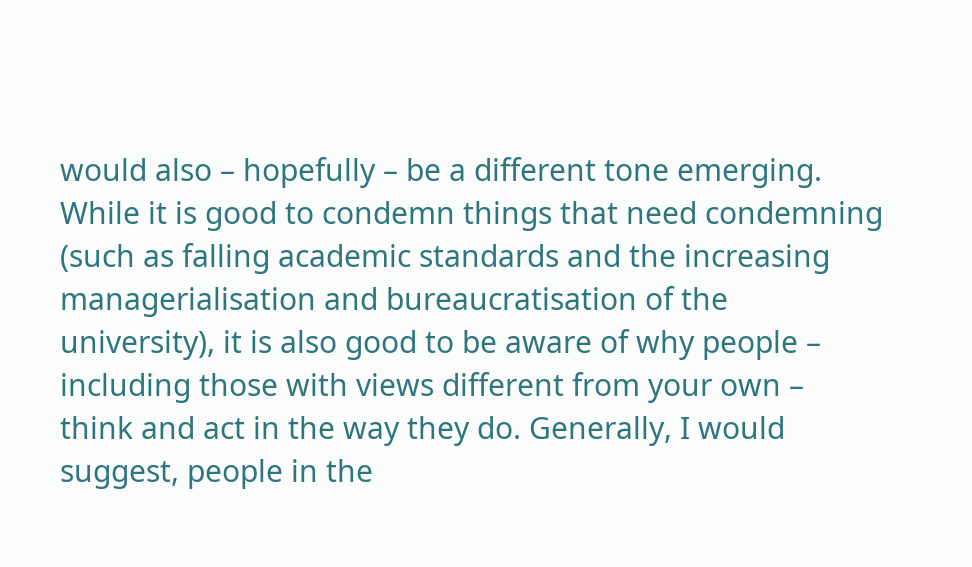would also – hopefully – be a different tone emerging. While it is good to condemn things that need condemning (such as falling academic standards and the increasing managerialisation and bureaucratisation of the university), it is also good to be aware of why people – including those with views different from your own – think and act in the way they do. Generally, I would suggest, people in the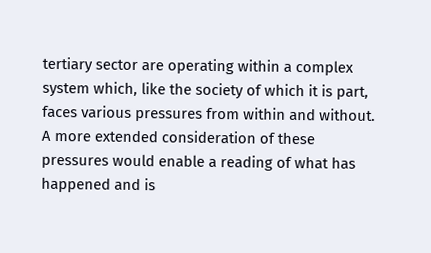tertiary sector are operating within a complex system which, like the society of which it is part, faces various pressures from within and without. A more extended consideration of these pressures would enable a reading of what has happened and is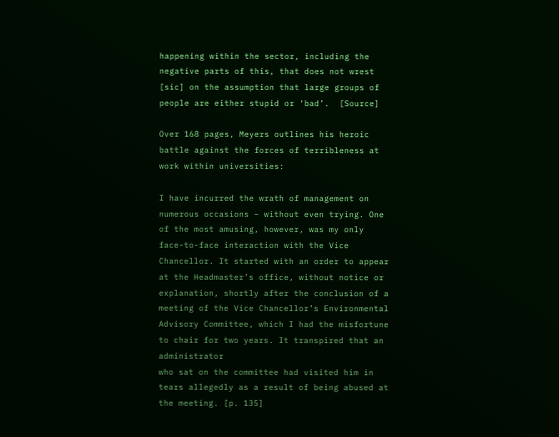happening within the sector, including the negative parts of this, that does not wrest [sic] on the assumption that large groups of people are either stupid or ‘bad’.  [Source]

Over 168 pages, Meyers outlines his heroic battle against the forces of terribleness at work within universities:

I have incurred the wrath of management on numerous occasions – without even trying. One of the most amusing, however, was my only face-to-face interaction with the Vice Chancellor. It started with an order to appear at the Headmaster’s office, without notice or explanation, shortly after the conclusion of a meeting of the Vice Chancellor’s Environmental Advisory Committee, which I had the misfortune to chair for two years. It transpired that an administrator
who sat on the committee had visited him in tears allegedly as a result of being abused at the meeting. [p. 135]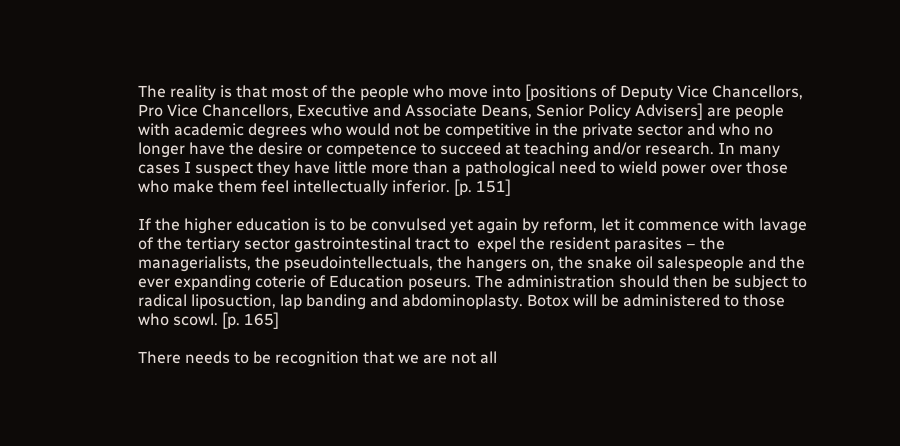The reality is that most of the people who move into [positions of Deputy Vice Chancellors, Pro Vice Chancellors, Executive and Associate Deans, Senior Policy Advisers] are people with academic degrees who would not be competitive in the private sector and who no longer have the desire or competence to succeed at teaching and/or research. In many cases I suspect they have little more than a pathological need to wield power over those who make them feel intellectually inferior. [p. 151]

If the higher education is to be convulsed yet again by reform, let it commence with lavage of the tertiary sector gastrointestinal tract to  expel the resident parasites – the managerialists, the pseudointellectuals, the hangers on, the snake oil salespeople and the ever expanding coterie of Education poseurs. The administration should then be subject to radical liposuction, lap banding and abdominoplasty. Botox will be administered to those who scowl. [p. 165]

There needs to be recognition that we are not all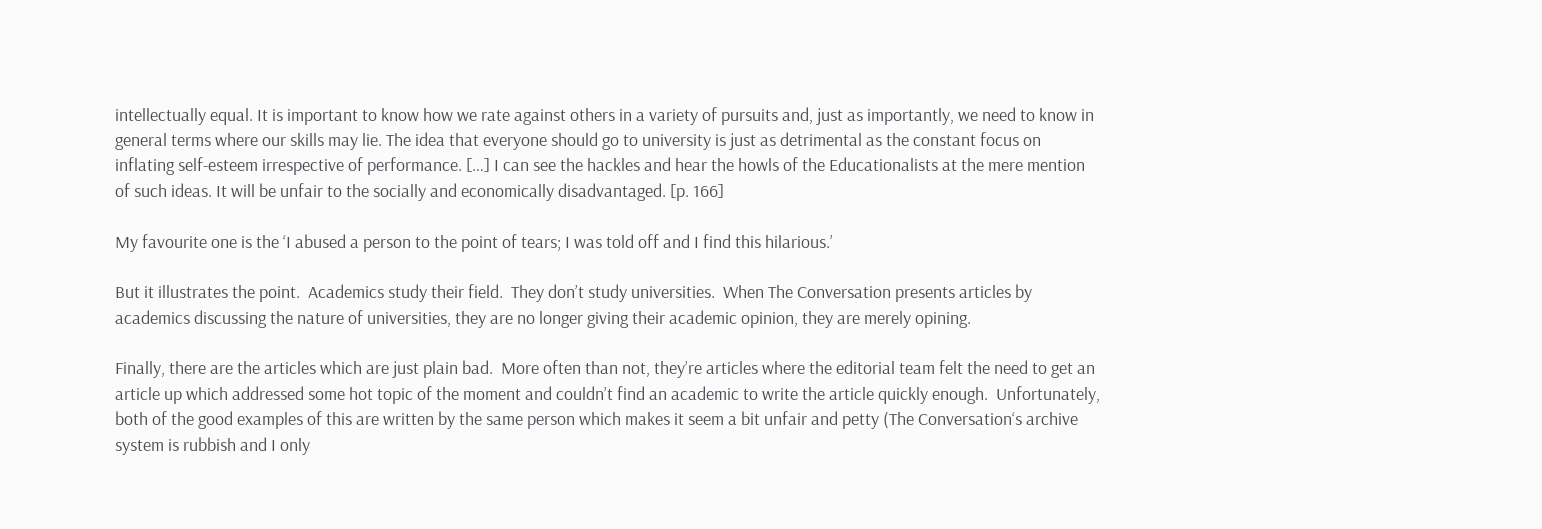intellectually equal. It is important to know how we rate against others in a variety of pursuits and, just as importantly, we need to know in general terms where our skills may lie. The idea that everyone should go to university is just as detrimental as the constant focus on inflating self-esteem irrespective of performance. […] I can see the hackles and hear the howls of the Educationalists at the mere mention of such ideas. It will be unfair to the socially and economically disadvantaged. [p. 166]

My favourite one is the ‘I abused a person to the point of tears; I was told off and I find this hilarious.’

But it illustrates the point.  Academics study their field.  They don’t study universities.  When The Conversation presents articles by academics discussing the nature of universities, they are no longer giving their academic opinion, they are merely opining.

Finally, there are the articles which are just plain bad.  More often than not, they’re articles where the editorial team felt the need to get an article up which addressed some hot topic of the moment and couldn’t find an academic to write the article quickly enough.  Unfortunately, both of the good examples of this are written by the same person which makes it seem a bit unfair and petty (The Conversation‘s archive system is rubbish and I only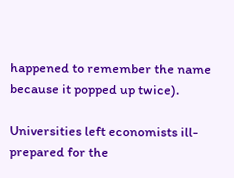happened to remember the name because it popped up twice).

Universities left economists ill-prepared for the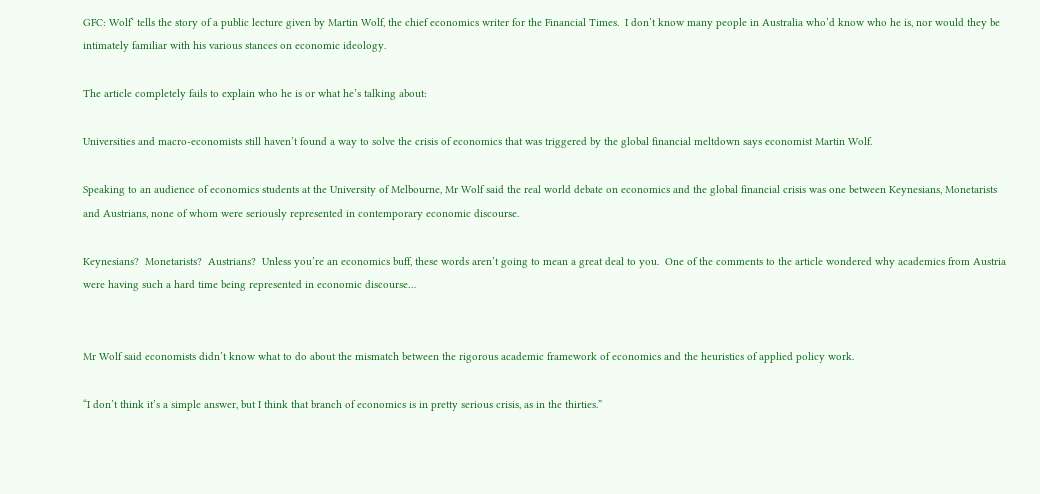GFC: Wolf‘ tells the story of a public lecture given by Martin Wolf, the chief economics writer for the Financial Times.  I don’t know many people in Australia who’d know who he is, nor would they be intimately familiar with his various stances on economic ideology.

The article completely fails to explain who he is or what he’s talking about:

Universities and macro-economists still haven’t found a way to solve the crisis of economics that was triggered by the global financial meltdown says economist Martin Wolf.

Speaking to an audience of economics students at the University of Melbourne, Mr Wolf said the real world debate on economics and the global financial crisis was one between Keynesians, Monetarists and Austrians, none of whom were seriously represented in contemporary economic discourse.

Keynesians?  Monetarists?  Austrians?  Unless you’re an economics buff, these words aren’t going to mean a great deal to you.  One of the comments to the article wondered why academics from Austria were having such a hard time being represented in economic discourse…


Mr Wolf said economists didn’t know what to do about the mismatch between the rigorous academic framework of economics and the heuristics of applied policy work.

“I don’t think it’s a simple answer, but I think that branch of economics is in pretty serious crisis, as in the thirties.”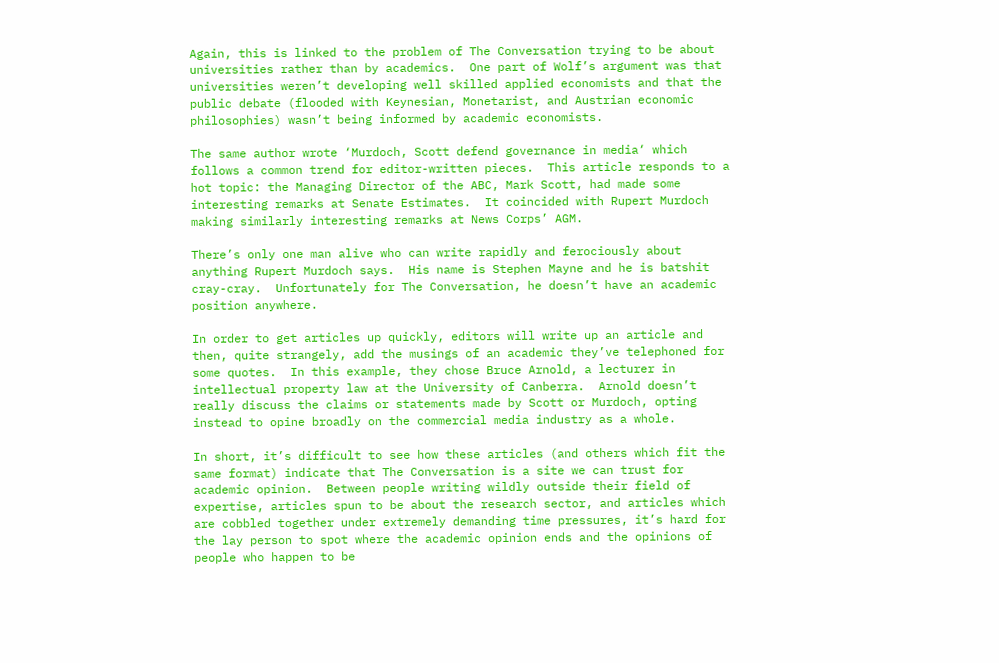Again, this is linked to the problem of The Conversation trying to be about universities rather than by academics.  One part of Wolf’s argument was that universities weren’t developing well skilled applied economists and that the public debate (flooded with Keynesian, Monetarist, and Austrian economic philosophies) wasn’t being informed by academic economists.

The same author wrote ‘Murdoch, Scott defend governance in media‘ which follows a common trend for editor-written pieces.  This article responds to a hot topic: the Managing Director of the ABC, Mark Scott, had made some interesting remarks at Senate Estimates.  It coincided with Rupert Murdoch making similarly interesting remarks at News Corps’ AGM.

There’s only one man alive who can write rapidly and ferociously about anything Rupert Murdoch says.  His name is Stephen Mayne and he is batshit cray-cray.  Unfortunately for The Conversation, he doesn’t have an academic position anywhere.

In order to get articles up quickly, editors will write up an article and then, quite strangely, add the musings of an academic they’ve telephoned for some quotes.  In this example, they chose Bruce Arnold, a lecturer in intellectual property law at the University of Canberra.  Arnold doesn’t really discuss the claims or statements made by Scott or Murdoch, opting instead to opine broadly on the commercial media industry as a whole.

In short, it’s difficult to see how these articles (and others which fit the same format) indicate that The Conversation is a site we can trust for academic opinion.  Between people writing wildly outside their field of expertise, articles spun to be about the research sector, and articles which are cobbled together under extremely demanding time pressures, it’s hard for the lay person to spot where the academic opinion ends and the opinions of people who happen to be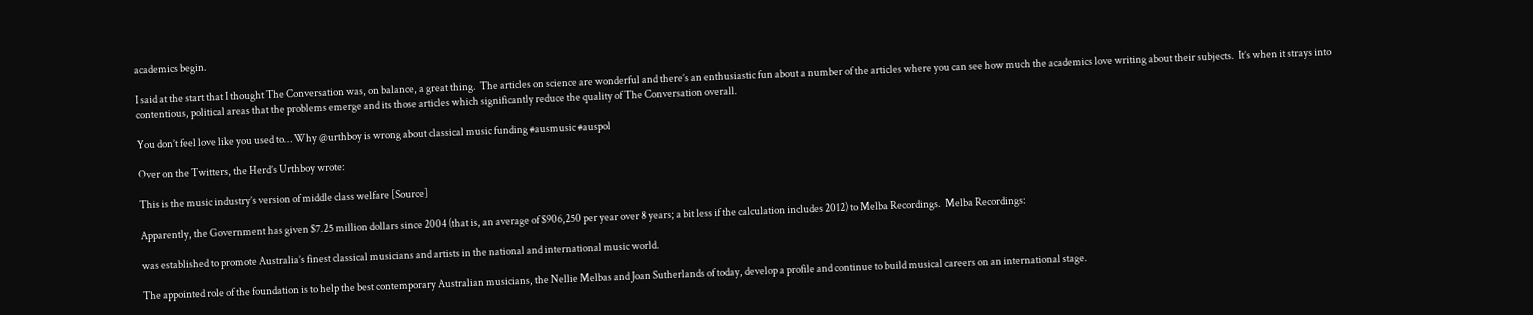academics begin.

I said at the start that I thought The Conversation was, on balance, a great thing.  The articles on science are wonderful and there’s an enthusiastic fun about a number of the articles where you can see how much the academics love writing about their subjects.  It’s when it strays into contentious, political areas that the problems emerge and its those articles which significantly reduce the quality of The Conversation overall.

You don’t feel love like you used to… Why @urthboy is wrong about classical music funding #ausmusic #auspol

Over on the Twitters, the Herd’s Urthboy wrote:

This is the music industry’s version of middle class welfare [Source]

Apparently, the Government has given $7.25 million dollars since 2004 (that is, an average of $906,250 per year over 8 years; a bit less if the calculation includes 2012) to Melba Recordings.  Melba Recordings:

was established to promote Australia’s finest classical musicians and artists in the national and international music world.

The appointed role of the foundation is to help the best contemporary Australian musicians, the Nellie Melbas and Joan Sutherlands of today, develop a profile and continue to build musical careers on an international stage.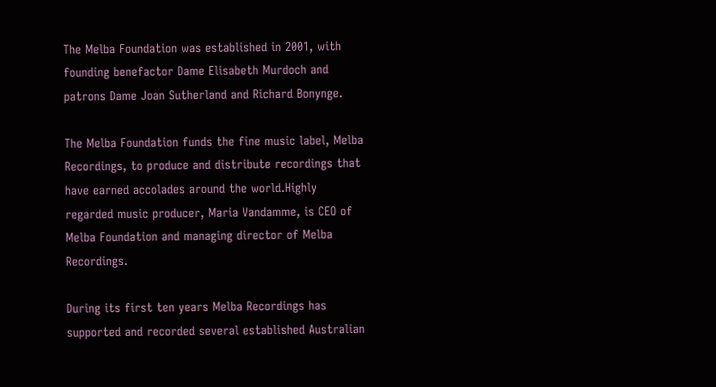The Melba Foundation was established in 2001, with founding benefactor Dame Elisabeth Murdoch and patrons Dame Joan Sutherland and Richard Bonynge.

The Melba Foundation funds the fine music label, Melba Recordings, to produce and distribute recordings that have earned accolades around the world.Highly regarded music producer, Maria Vandamme, is CEO of Melba Foundation and managing director of Melba Recordings.

During its first ten years Melba Recordings has supported and recorded several established Australian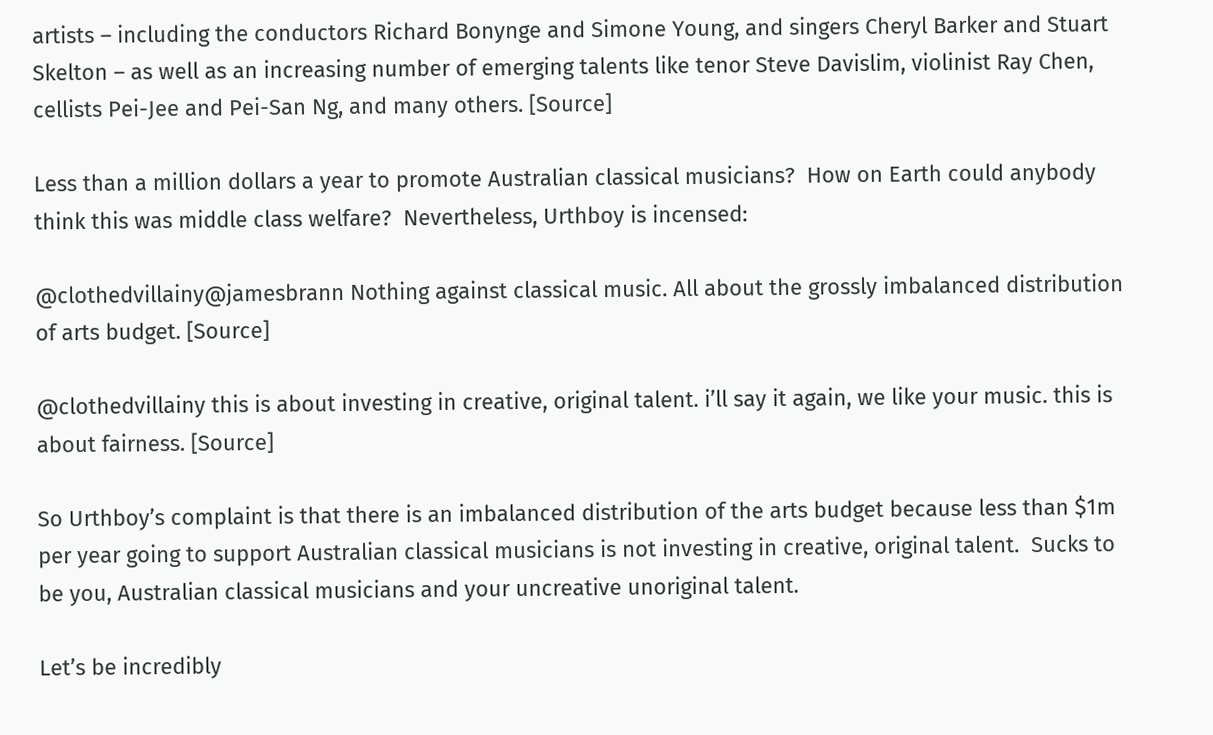artists – including the conductors Richard Bonynge and Simone Young, and singers Cheryl Barker and Stuart Skelton – as well as an increasing number of emerging talents like tenor Steve Davislim, violinist Ray Chen, cellists Pei-Jee and Pei-San Ng, and many others. [Source]

Less than a million dollars a year to promote Australian classical musicians?  How on Earth could anybody think this was middle class welfare?  Nevertheless, Urthboy is incensed:

@clothedvillainy@jamesbrann Nothing against classical music. All about the grossly imbalanced distribution of arts budget. [Source]

@clothedvillainy this is about investing in creative, original talent. i’ll say it again, we like your music. this is about fairness. [Source]

So Urthboy’s complaint is that there is an imbalanced distribution of the arts budget because less than $1m per year going to support Australian classical musicians is not investing in creative, original talent.  Sucks to be you, Australian classical musicians and your uncreative unoriginal talent.

Let’s be incredibly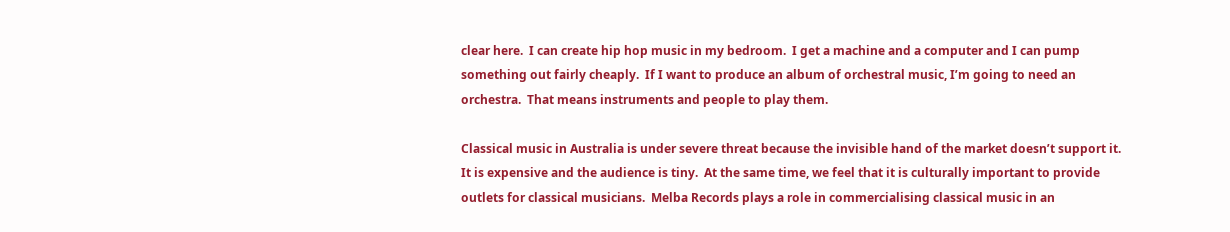clear here.  I can create hip hop music in my bedroom.  I get a machine and a computer and I can pump something out fairly cheaply.  If I want to produce an album of orchestral music, I’m going to need an orchestra.  That means instruments and people to play them.

Classical music in Australia is under severe threat because the invisible hand of the market doesn’t support it.  It is expensive and the audience is tiny.  At the same time, we feel that it is culturally important to provide outlets for classical musicians.  Melba Records plays a role in commercialising classical music in an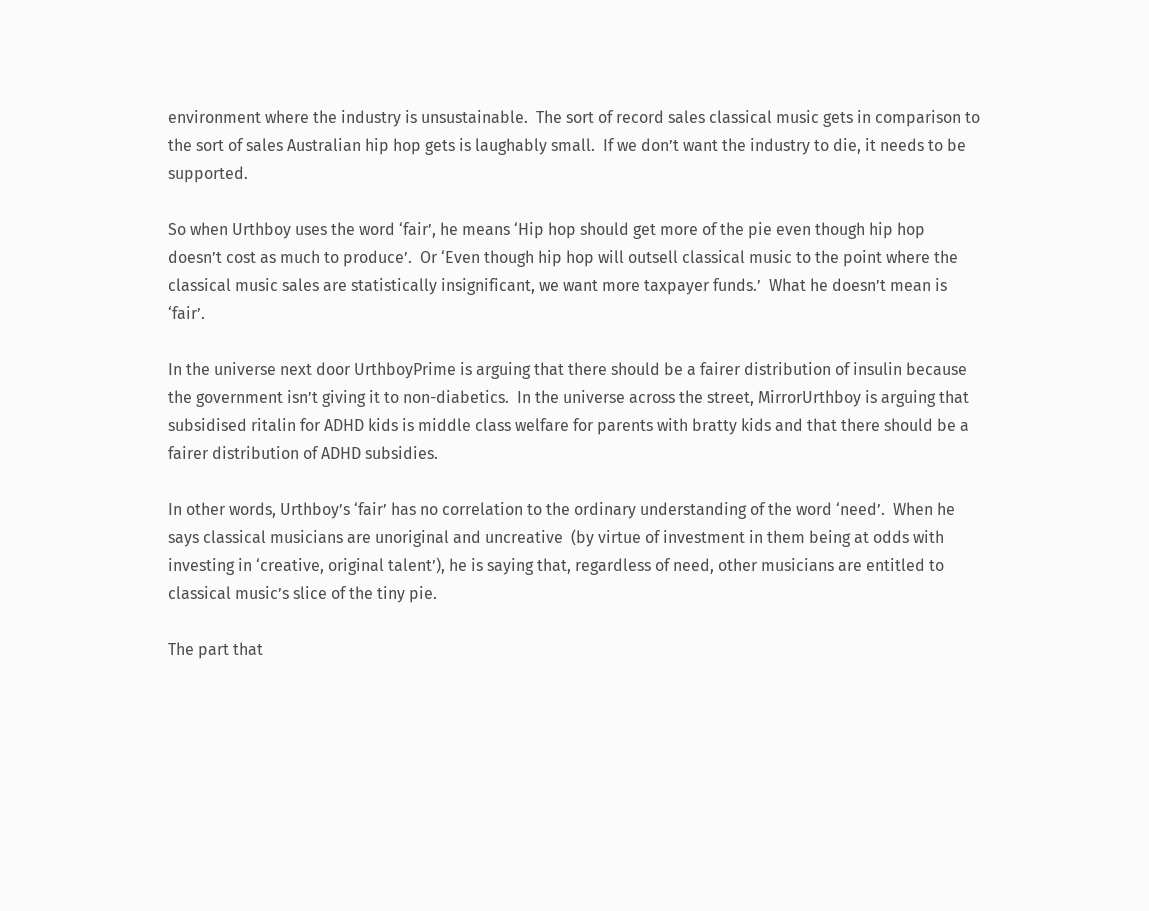environment where the industry is unsustainable.  The sort of record sales classical music gets in comparison to the sort of sales Australian hip hop gets is laughably small.  If we don’t want the industry to die, it needs to be supported.

So when Urthboy uses the word ‘fair’, he means ‘Hip hop should get more of the pie even though hip hop doesn’t cost as much to produce’.  Or ‘Even though hip hop will outsell classical music to the point where the classical music sales are statistically insignificant, we want more taxpayer funds.’  What he doesn’t mean is ‘fair’.

In the universe next door UrthboyPrime is arguing that there should be a fairer distribution of insulin because the government isn’t giving it to non-diabetics.  In the universe across the street, MirrorUrthboy is arguing that subsidised ritalin for ADHD kids is middle class welfare for parents with bratty kids and that there should be a fairer distribution of ADHD subsidies.

In other words, Urthboy’s ‘fair’ has no correlation to the ordinary understanding of the word ‘need’.  When he says classical musicians are unoriginal and uncreative  (by virtue of investment in them being at odds with investing in ‘creative, original talent’), he is saying that, regardless of need, other musicians are entitled to classical music’s slice of the tiny pie.

The part that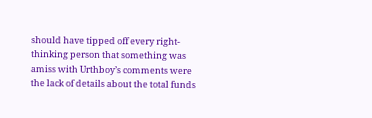should have tipped off every right-thinking person that something was amiss with Urthboy’s comments were the lack of details about the total funds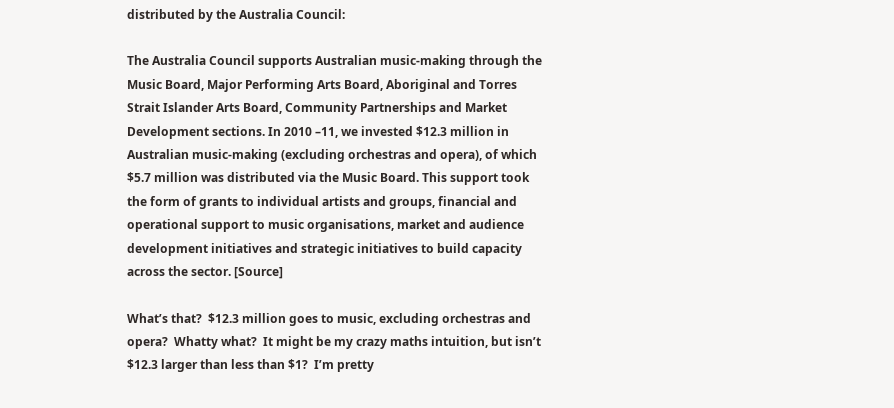distributed by the Australia Council:

The Australia Council supports Australian music-making through the Music Board, Major Performing Arts Board, Aboriginal and Torres Strait Islander Arts Board, Community Partnerships and Market Development sections. In 2010 –11, we invested $12.3 million in Australian music-making (excluding orchestras and opera), of which $5.7 million was distributed via the Music Board. This support took the form of grants to individual artists and groups, financial and operational support to music organisations, market and audience development initiatives and strategic initiatives to build capacity across the sector. [Source]

What’s that?  $12.3 million goes to music, excluding orchestras and opera?  Whatty what?  It might be my crazy maths intuition, but isn’t $12.3 larger than less than $1?  I’m pretty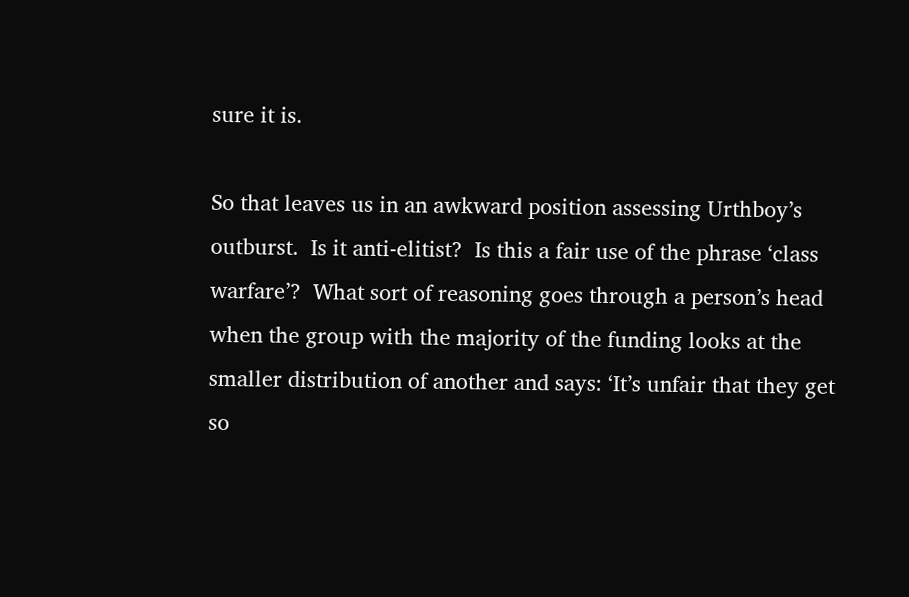sure it is.

So that leaves us in an awkward position assessing Urthboy’s outburst.  Is it anti-elitist?  Is this a fair use of the phrase ‘class warfare’?  What sort of reasoning goes through a person’s head when the group with the majority of the funding looks at the smaller distribution of another and says: ‘It’s unfair that they get so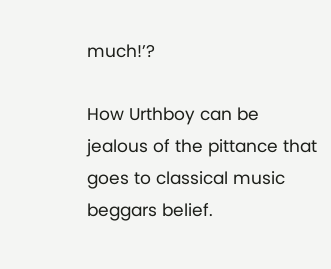much!’?

How Urthboy can be jealous of the pittance that goes to classical music beggars belief.